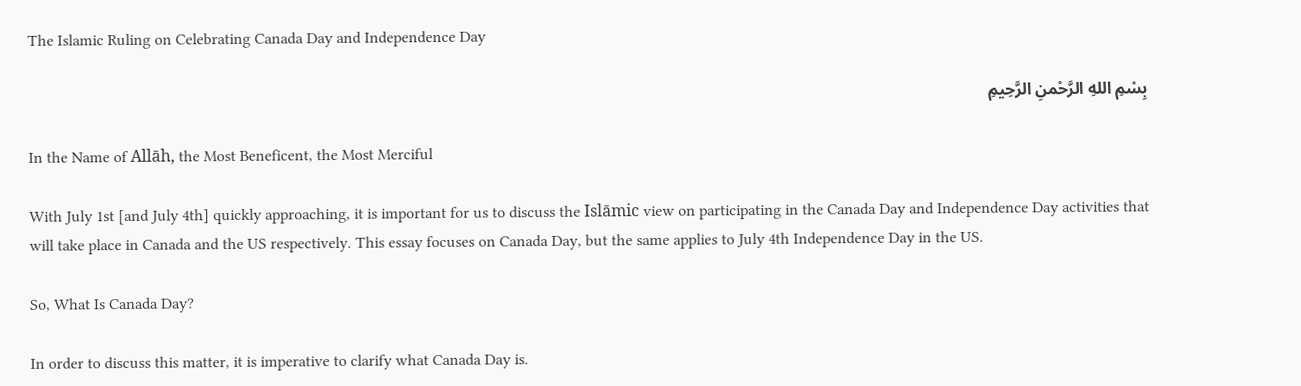The Islamic Ruling on Celebrating Canada Day and Independence Day

بِسْمِ اللهِ الرَّحْمنِ الرَّحِيمِ

In the Name of Allāh, the Most Beneficent, the Most Merciful

With July 1st [and July 4th] quickly approaching, it is important for us to discuss the Islāmic view on participating in the Canada Day and Independence Day activities that will take place in Canada and the US respectively. This essay focuses on Canada Day, but the same applies to July 4th Independence Day in the US.

So, What Is Canada Day?

In order to discuss this matter, it is imperative to clarify what Canada Day is.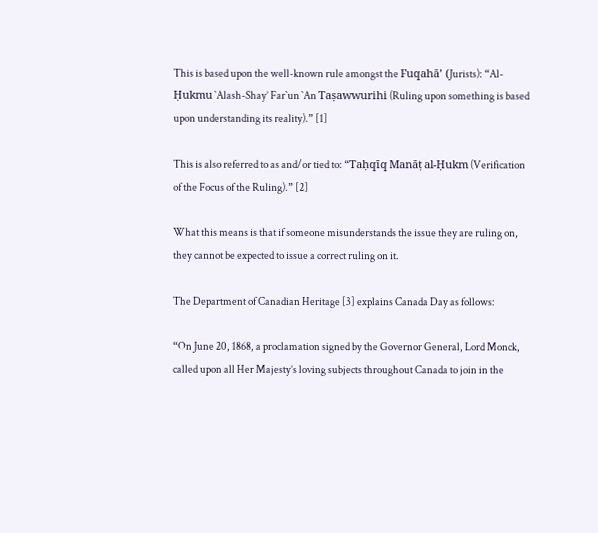This is based upon the well-known rule amongst the Fuqahā’ (Jurists): “Al-Ḥukmu `Alash-Shay’ Far`un `An Taṣawwurihi (Ruling upon something is based upon understanding its reality).” [1]

This is also referred to as and/or tied to: “Taḥqīq Manāṭ al-Ḥukm (Verification of the Focus of the Ruling).” [2]

What this means is that if someone misunderstands the issue they are ruling on, they cannot be expected to issue a correct ruling on it.

The Department of Canadian Heritage [3] explains Canada Day as follows:

“On June 20, 1868, a proclamation signed by the Governor General, Lord Monck, called upon all Her Majesty’s loving subjects throughout Canada to join in the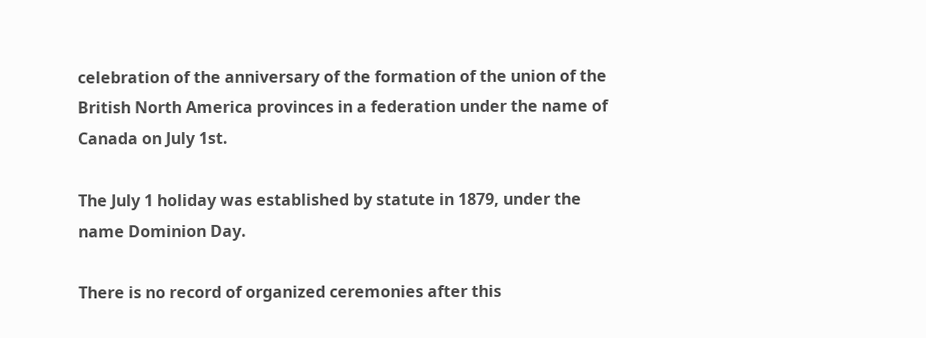celebration of the anniversary of the formation of the union of the British North America provinces in a federation under the name of Canada on July 1st.

The July 1 holiday was established by statute in 1879, under the name Dominion Day.

There is no record of organized ceremonies after this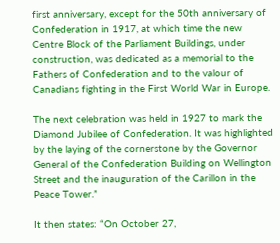first anniversary, except for the 50th anniversary of Confederation in 1917, at which time the new Centre Block of the Parliament Buildings, under construction, was dedicated as a memorial to the Fathers of Confederation and to the valour of Canadians fighting in the First World War in Europe.

The next celebration was held in 1927 to mark the Diamond Jubilee of Confederation. It was highlighted by the laying of the cornerstone by the Governor General of the Confederation Building on Wellington Street and the inauguration of the Carillon in the Peace Tower.”

It then states: “On October 27,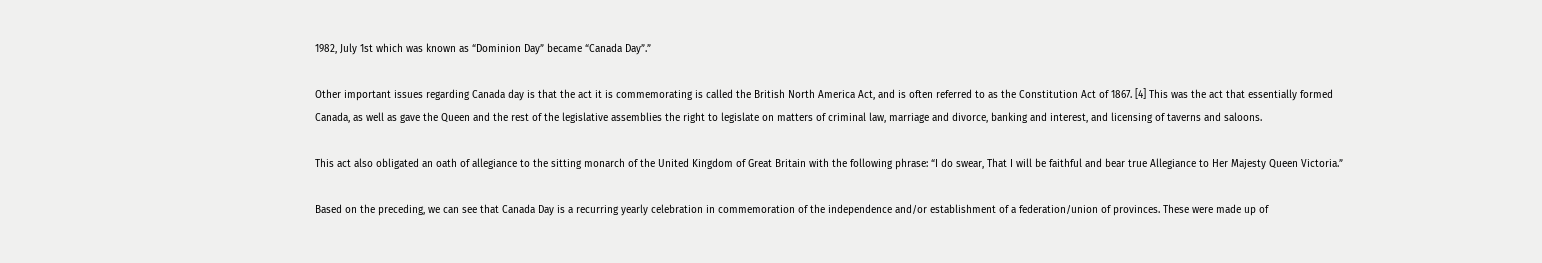1982, July 1st which was known as “Dominion Day” became “Canada Day”.”

Other important issues regarding Canada day is that the act it is commemorating is called the British North America Act, and is often referred to as the Constitution Act of 1867. [4] This was the act that essentially formed Canada, as well as gave the Queen and the rest of the legislative assemblies the right to legislate on matters of criminal law, marriage and divorce, banking and interest, and licensing of taverns and saloons.

This act also obligated an oath of allegiance to the sitting monarch of the United Kingdom of Great Britain with the following phrase: “I do swear, That I will be faithful and bear true Allegiance to Her Majesty Queen Victoria.”

Based on the preceding, we can see that Canada Day is a recurring yearly celebration in commemoration of the independence and/or establishment of a federation/union of provinces. These were made up of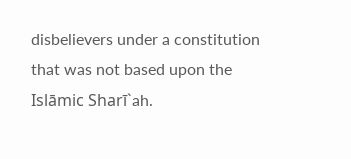disbelievers under a constitution that was not based upon the Islāmic Sharī`ah.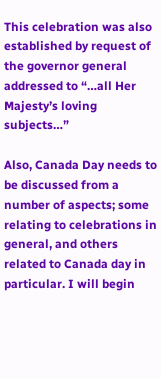This celebration was also established by request of the governor general addressed to “…all Her Majesty’s loving subjects…”

Also, Canada Day needs to be discussed from a number of aspects; some relating to celebrations in general, and others related to Canada day in particular. I will begin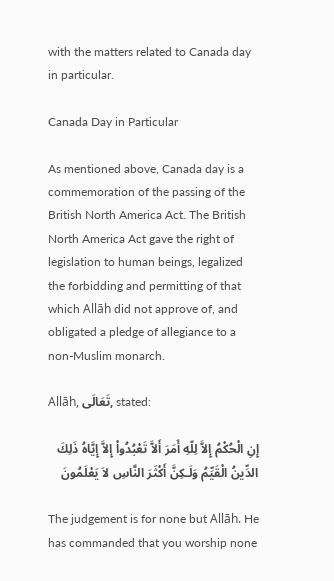with the matters related to Canada day in particular.

Canada Day in Particular

As mentioned above, Canada day is a commemoration of the passing of the British North America Act. The British North America Act gave the right of legislation to human beings, legalized the forbidding and permitting of that which Allāh did not approve of, and obligated a pledge of allegiance to a non-Muslim monarch.

Allāh, تَعَالَى, stated:

إِنِ الْحُكْمُ إِلاَّ لِلّهِ أَمَرَ أَلاَّ تَعْبُدُواْ إِلاَّ إِيَّاهُ ذَلِكَ الدِّينُ الْقَيِّمُ وَلَـكِنَّ أَكْثَرَ النَّاسِ لاَ يَعْلَمُونَ

The judgement is for none but Allāh. He has commanded that you worship none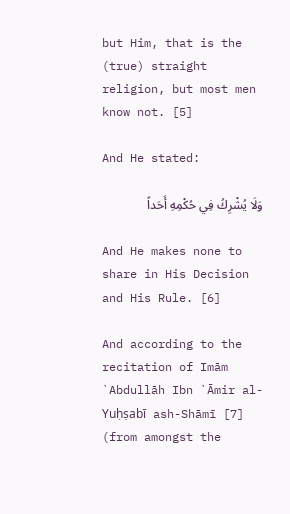but Him, that is the (true) straight religion, but most men know not. [5]

And He stated:

وَلَا يُشْرِكُ فِي حُكْمِهِ أَحَداً

And He makes none to share in His Decision and His Rule. [6]

And according to the recitation of Imām `Abdullāh Ibn `Āmir al-Yuḥṣabī ash-Shāmī [7] (from amongst the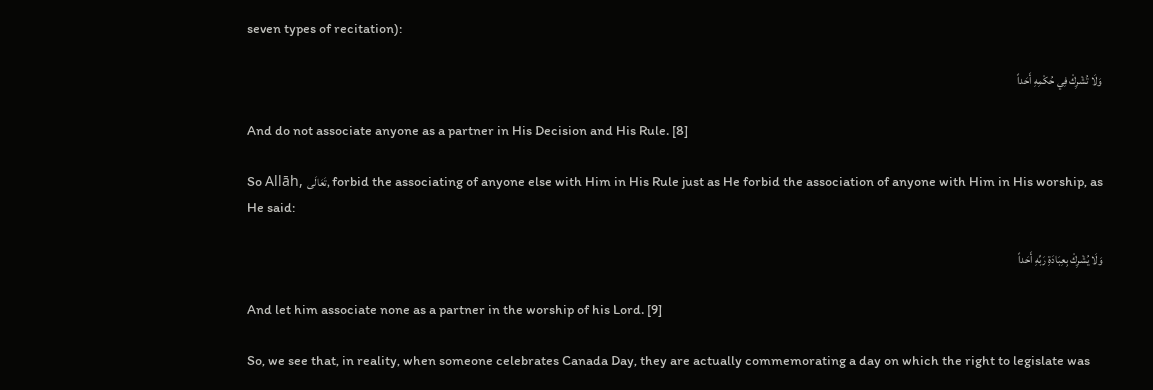seven types of recitation):

وَلَا تُشْرِكْ فِي حُكْمِهِ أَحَداً

And do not associate anyone as a partner in His Decision and His Rule. [8]

So Allāh, تَعَالَى, forbid the associating of anyone else with Him in His Rule just as He forbid the association of anyone with Him in His worship, as He said:

وَلَا يُشْرِكْ بِعِبَادَةِ رَبِّهِ أَحَداً

And let him associate none as a partner in the worship of his Lord. [9]

So, we see that, in reality, when someone celebrates Canada Day, they are actually commemorating a day on which the right to legislate was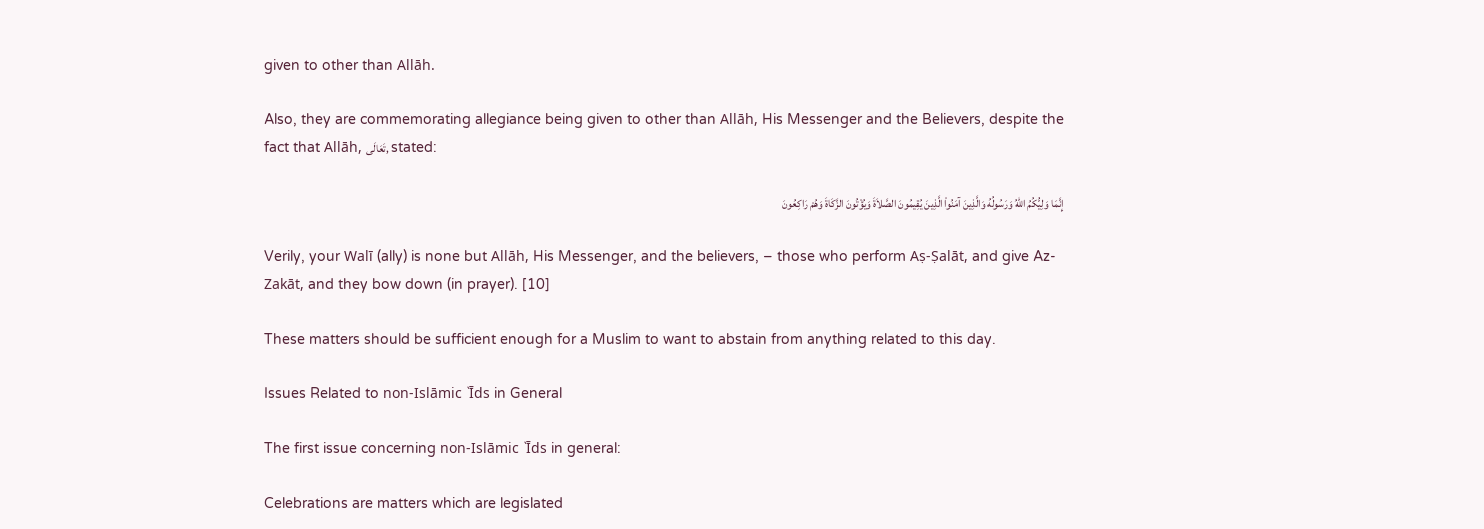given to other than Allāh.

Also, they are commemorating allegiance being given to other than Allāh, His Messenger and the Believers, despite the fact that Allāh, تَعَالَى, stated:

إِنَّمَا وَلِيُّكُمُ اللّهُ وَرَسُولُهُ وَالَّذِينَ آمَنُواْ الَّذِينَ يُقِيمُونَ الصَّلاَةَ وَيُؤْتُونَ الزَّكَاةَ وَهُمْ رَاكِعُونَ

Verily, your Walī (ally) is none but Allāh, His Messenger, and the believers, – those who perform Aṣ-Ṣalāt, and give Az-Zakāt, and they bow down (in prayer). [10]

These matters should be sufficient enough for a Muslim to want to abstain from anything related to this day.

Issues Related to non-Islāmic `Īds in General

The first issue concerning non-Islāmic `Īds in general:

Celebrations are matters which are legislated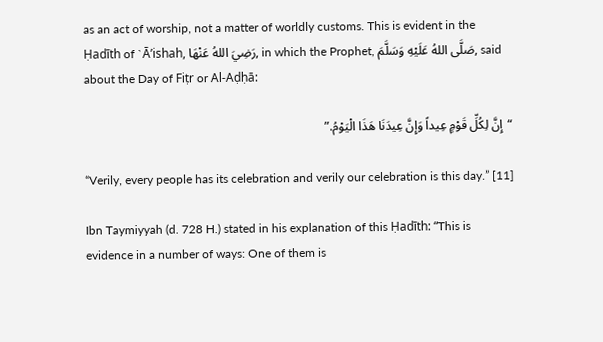as an act of worship, not a matter of worldly customs. This is evident in the Ḥadīth of `Ā’ishah, رَضِيَ اللهُ عَنْهَا, in which the Prophet, صَلَّى اللهُ عَلَيْهِ وَسَلَّمَ, said about the Day of Fiṭr or Al-Aḍḥā:

“إِنَّ لِكُلِّ قَوْمٍ عِيداً وَإِنَّ عِيدَنَا هَذَا الْيَوْمُ.”

“Verily, every people has its celebration and verily our celebration is this day.” [11]

Ibn Taymiyyah (d. 728 H.) stated in his explanation of this Ḥadīth: “This is evidence in a number of ways: One of them is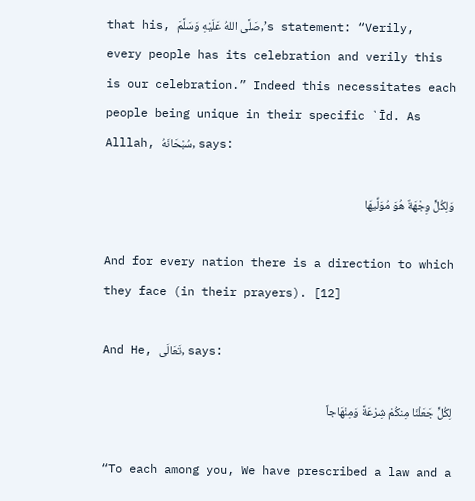that his, صَلَّى اللهُ عَلَيْهِ وَسَلَّمَ,’s statement: “Verily, every people has its celebration and verily this is our celebration.” Indeed this necessitates each people being unique in their specific `Īd. As Alllah, سُبْحَانَهُ, says:

وَلِكُلٍّ وِجْهَةٌ هُوَ مُوَلِّيهَا

And for every nation there is a direction to which they face (in their prayers). [12]

And He, تَعَالَى, says:

لِكُلٍّ جَعَلْنَا مِنكُمْ شِرْعَةً وَمِنْهَاجاً

“To each among you, We have prescribed a law and a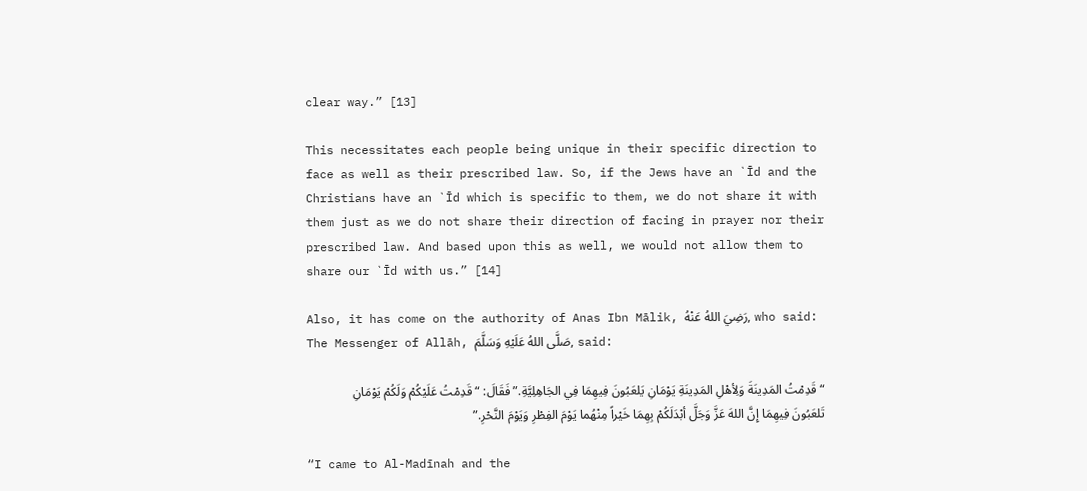clear way.” [13]

This necessitates each people being unique in their specific direction to face as well as their prescribed law. So, if the Jews have an `Īd and the Christians have an `Īd which is specific to them, we do not share it with them just as we do not share their direction of facing in prayer nor their prescribed law. And based upon this as well, we would not allow them to share our `Īd with us.” [14]

Also, it has come on the authority of Anas Ibn Mālik, رَضِيَ اللهُ عَنْهُ, who said: The Messenger of Allāh, صَلَّى اللهُ عَلَيْهِ وَسَلَّمَ, said:

“قَدِمْتُ المَدِينَةَ وَلِأهْلِ المَدِينَةِ يَوْمَانِ يَلعَبُونَ فِيهِمَا فِي الجَاهِلِيَّةِ.” فَقَالَ: “قَدِمْتُ عَلَيْكُمْ وَلَكُمْ يَوْمَانِ تَلعَبُونَ فِيهِمَا إِنَّ اللهَ عَزَّ وَجَلَّ أبْدَلَكُمْ بِهِمَا خَيْراً مِنْهُما يَوْمَ الفِطْرِ وَيَوْمَ النَّحْرِ.”

“I came to Al-Madīnah and the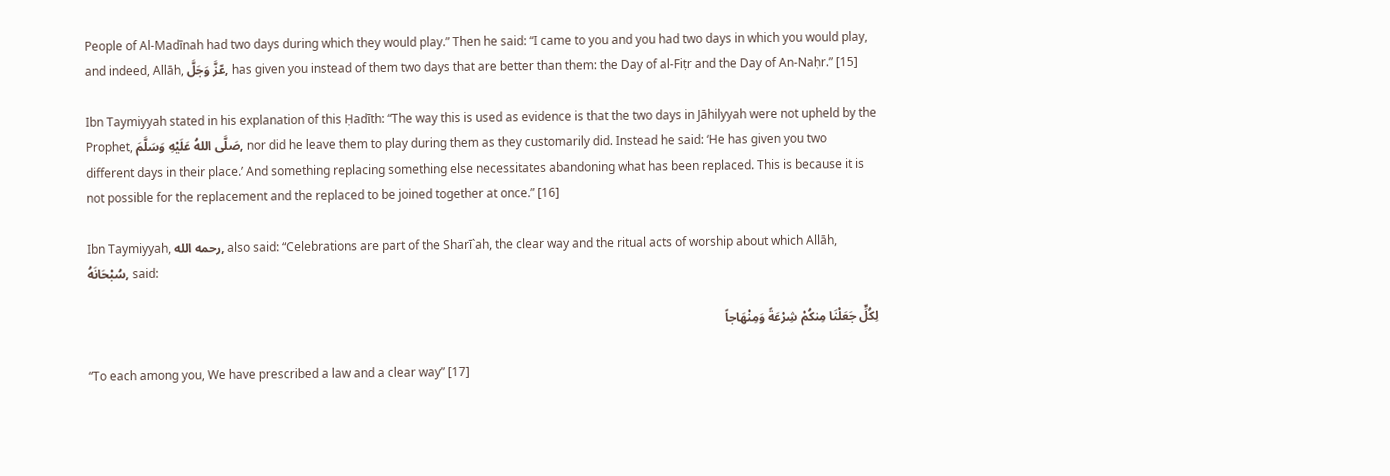People of Al-Madīnah had two days during which they would play.” Then he said: “I came to you and you had two days in which you would play, and indeed, Allāh, عّزَّ وَجَلَّ, has given you instead of them two days that are better than them: the Day of al-Fiṭr and the Day of An-Naḥr.” [15]

Ibn Taymiyyah stated in his explanation of this Ḥadīth: “The way this is used as evidence is that the two days in Jāhilyyah were not upheld by the Prophet, صَلَّى اللهُ عَلَيْهِ وَسَلَّمَ, nor did he leave them to play during them as they customarily did. Instead he said: ‘He has given you two different days in their place.’ And something replacing something else necessitates abandoning what has been replaced. This is because it is not possible for the replacement and the replaced to be joined together at once.” [16]

Ibn Taymiyyah, رحمه الله, also said: “Celebrations are part of the Sharī`ah, the clear way and the ritual acts of worship about which Allāh, سُبْحَانَهُ, said:

لِكُلٍّ جَعَلْنَا مِنكُمْ شِرْعَةً وَمِنْهَاجاً

“To each among you, We have prescribed a law and a clear way” [17]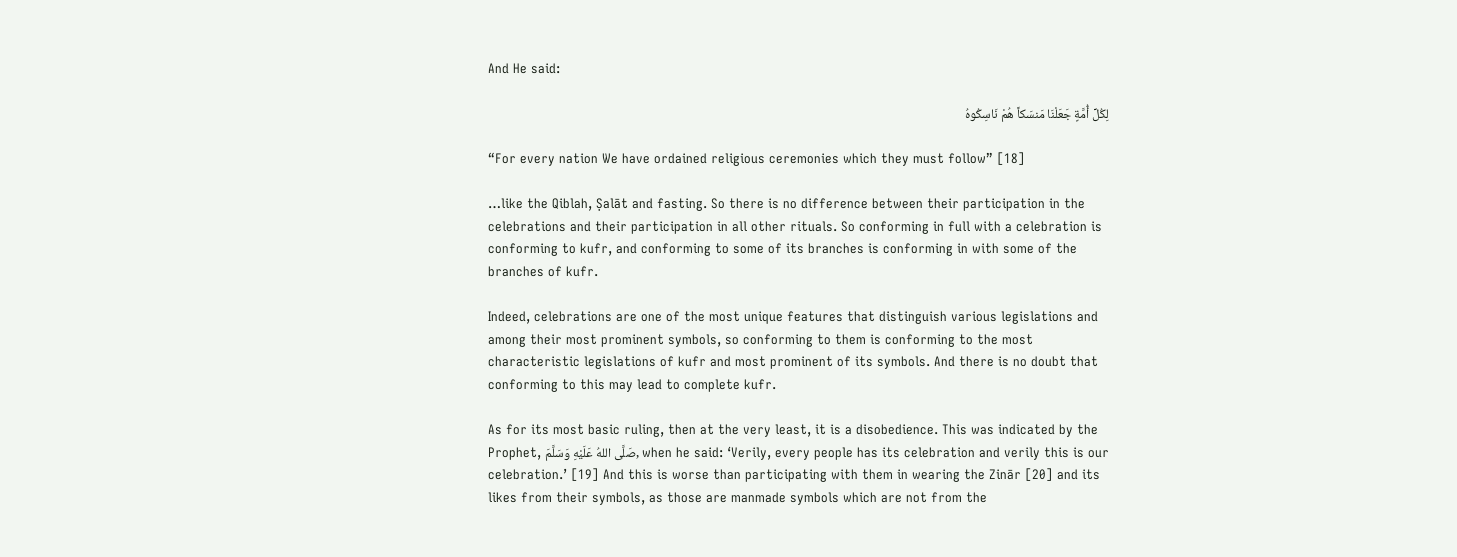And He said:

لِكُلِّ أُمَّةٍ جَعَلْنَا مَنسَكاً هُمْ نَاسِكُوهُ

“For every nation We have ordained religious ceremonies which they must follow” [18]

…like the Qiblah, Ṣalāt and fasting. So there is no difference between their participation in the celebrations and their participation in all other rituals. So conforming in full with a celebration is conforming to kufr, and conforming to some of its branches is conforming in with some of the branches of kufr.

Indeed, celebrations are one of the most unique features that distinguish various legislations and among their most prominent symbols, so conforming to them is conforming to the most characteristic legislations of kufr and most prominent of its symbols. And there is no doubt that conforming to this may lead to complete kufr.

As for its most basic ruling, then at the very least, it is a disobedience. This was indicated by the Prophet, صَلَّى اللهُ عَلَيْهِ وَسَلَّمَ, when he said: ‘Verily, every people has its celebration and verily this is our celebration.’ [19] And this is worse than participating with them in wearing the Zinār [20] and its likes from their symbols, as those are manmade symbols which are not from the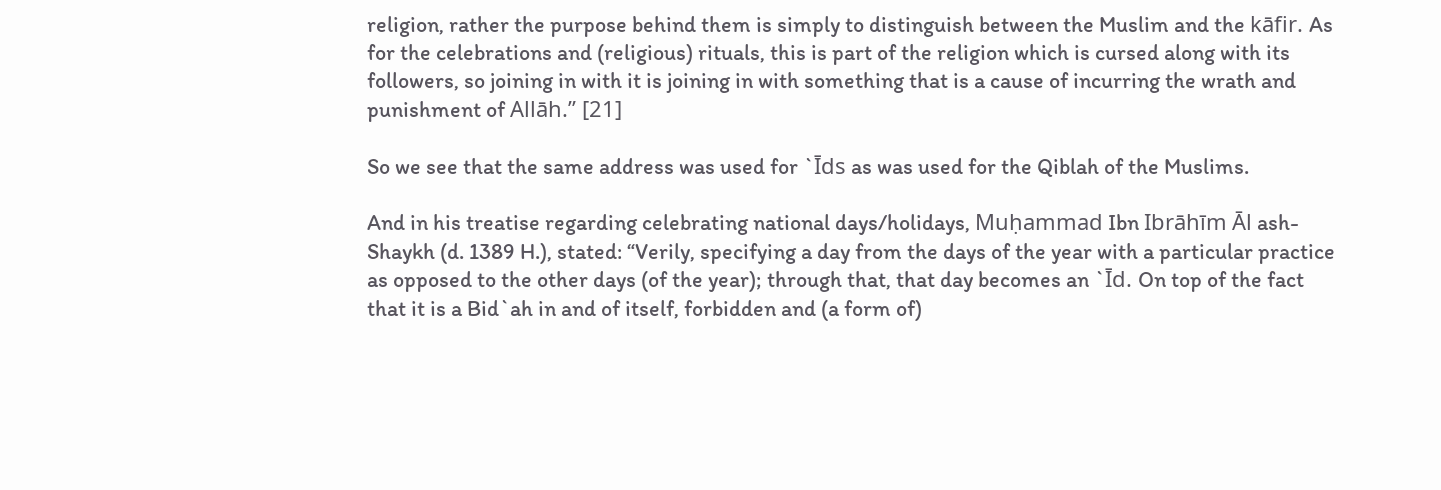religion, rather the purpose behind them is simply to distinguish between the Muslim and the kāfir. As for the celebrations and (religious) rituals, this is part of the religion which is cursed along with its followers, so joining in with it is joining in with something that is a cause of incurring the wrath and punishment of Allāh.” [21]

So we see that the same address was used for `Īds as was used for the Qiblah of the Muslims.

And in his treatise regarding celebrating national days/holidays, Muḥammad Ibn Ibrāhīm Āl ash-Shaykh (d. 1389 H.), stated: “Verily, specifying a day from the days of the year with a particular practice as opposed to the other days (of the year); through that, that day becomes an `Īd. On top of the fact that it is a Bid`ah in and of itself, forbidden and (a form of)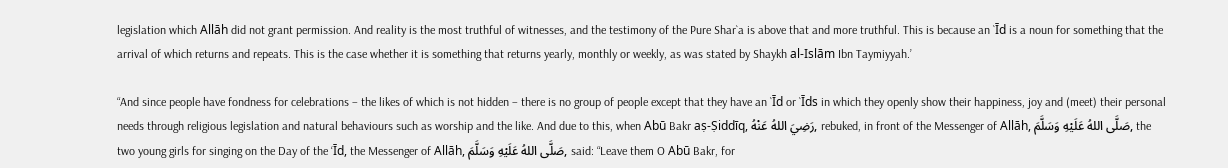legislation which Allāh did not grant permission. And reality is the most truthful of witnesses, and the testimony of the Pure Shar`a is above that and more truthful. This is because an `Īd is a noun for something that the arrival of which returns and repeats. This is the case whether it is something that returns yearly, monthly or weekly, as was stated by Shaykh al-Islām Ibn Taymiyyah.’

“And since people have fondness for celebrations – the likes of which is not hidden – there is no group of people except that they have an `Īd or `Īds in which they openly show their happiness, joy and (meet) their personal needs through religious legislation and natural behaviours such as worship and the like. And due to this, when Abū Bakr aṣ-Ṣiddīq, رَضِيَ اللهُ عَنْهُ, rebuked, in front of the Messenger of Allāh, صَلَّى اللهُ عَلَيْهِ وَسَلَّمَ, the two young girls for singing on the Day of the ‘Īd, the Messenger of Allāh, صَلَّى اللهُ عَلَيْهِ وَسَلَّمَ, said: “Leave them O Abū Bakr, for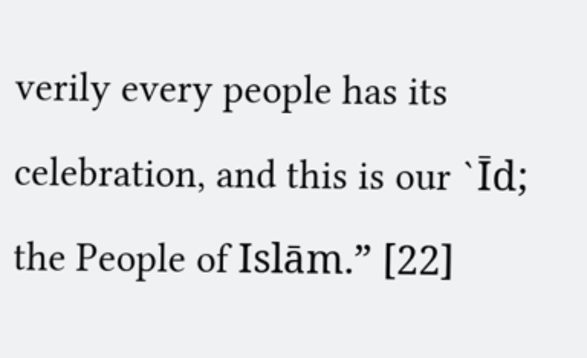verily every people has its celebration, and this is our `Īd; the People of Islām.” [22]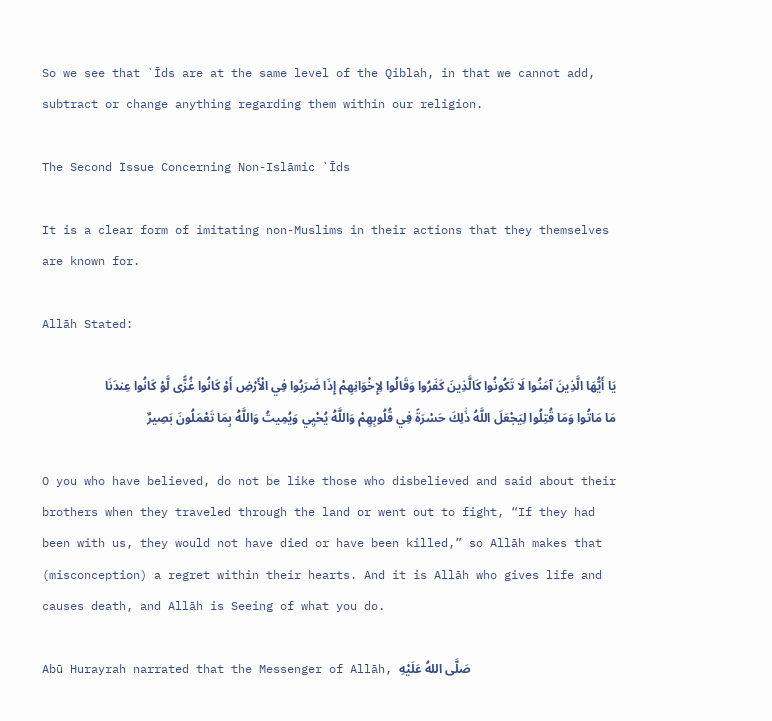So we see that `Īds are at the same level of the Qiblah, in that we cannot add, subtract or change anything regarding them within our religion.

The Second Issue Concerning Non-Islāmic `Īds

It is a clear form of imitating non-Muslims in their actions that they themselves are known for.

Allāh Stated:

يَا أَيُّهَا الَّذِينَ آمَنُوا لَا تَكُونُوا كَالَّذِينَ كَفَرُوا وَقَالُوا لِإِخْوَانِهِمْ إِذَا ضَرَبُوا فِي الْأَرْضِ أَوْ كَانُوا غُزًّى لَّوْ كَانُوا عِندَنَا مَا مَاتُوا وَمَا قُتِلُوا لِيَجْعَلَ اللَّهُ ذَٰلِكَ حَسْرَةً فِي قُلُوبِهِمْ وَاللَّهُ يُحْيِي وَيُمِيتُ وَاللَّهُ بِمَا تَعْمَلُونَ بَصِيرٌ

O you who have believed, do not be like those who disbelieved and said about their brothers when they traveled through the land or went out to fight, “If they had been with us, they would not have died or have been killed,” so Allāh makes that (misconception) a regret within their hearts. And it is Allāh who gives life and causes death, and Allāh is Seeing of what you do.

Abū Hurayrah narrated that the Messenger of Allāh, صَلَّى اللهُ عَلَيْهِ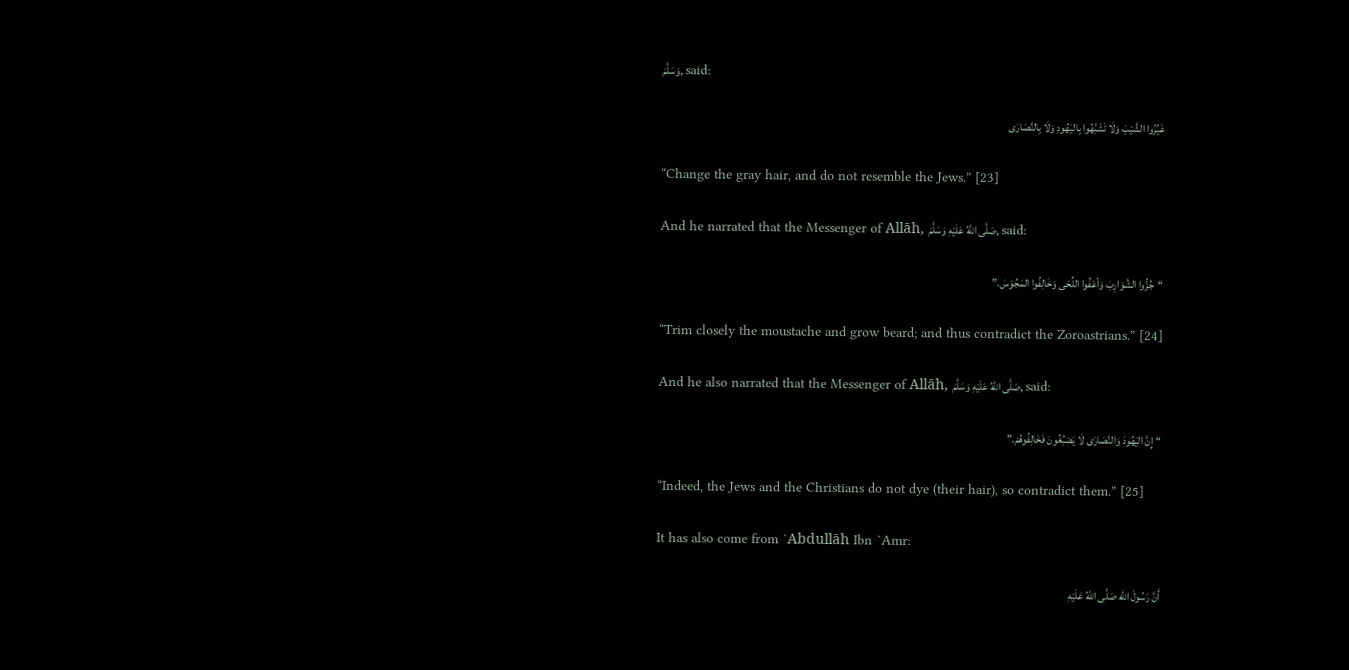وَسَلَّمَ, said:

غَيِّرُوا الشَّيْبَ وَلَا تَشَبَّهُوا بِاليَهُودِ وَلَا بِالنَّصَارَى

“Change the gray hair, and do not resemble the Jews.” [23]

And he narrated that the Messenger of Allāh, صَلَّى اللهُ عَلَيْهِ وَسَلَّمَ, said:

“جُزُّوا الشَّوَارِبَ وَأعْفُوا اللِّحَى وَخَالِفُوا المَجُوْسَ.”

“Trim closely the moustache and grow beard; and thus contradict the Zoroastrians.” [24]

And he also narrated that the Messenger of Allāh, صَلَّى اللهُ عَلَيْهِ وَسَلَّمَ, said:

“إِنَّ اليَهُودَ وَالنَّصَارَى لَا يَصْبُغُونَ فَخَالِفُوهُمْ.”

“Indeed, the Jews and the Christians do not dye (their hair), so contradict them.” [25]

It has also come from `Abdullāh Ibn `Amr:

أَنَّ رَسُولَ الله صَلَّى اللهُ عَلَيْهِ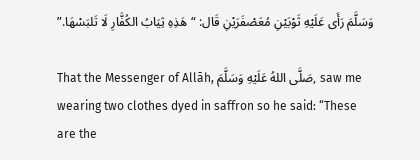وَسَلَّمَ رَأَى عَلَيْهِ ثَوْبَيْنِ مُعَصْفَرَيْنِ قَال: “هَذِهِ ثِيَابُ الكُفَّارِ لَا تَلبَسْهَا.”

That the Messenger of Allāh, صَلَّى اللهُ عَلَيْهِ وَسَلَّمَ, saw me wearing two clothes dyed in saffron so he said: “These are the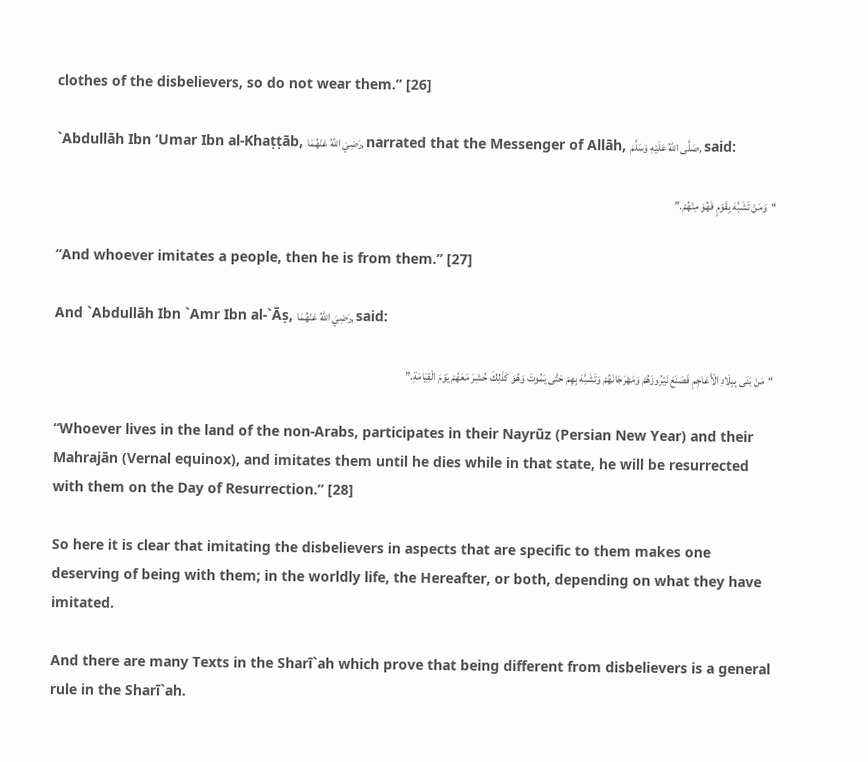clothes of the disbelievers, so do not wear them.” [26]

`Abdullāh Ibn ‘Umar Ibn al-Khaṭṭāb, رَضِيَ اللهُ عَنْهُمَا, narrated that the Messenger of Allāh, صَلَّى اللهُ عَلَيْهِ وَسَلَّمَ, said:

“وَمَنْ تَشَبَّهَ بِقَوْمٍ فَهُوَ مِنْهُمْ.”

“And whoever imitates a people, then he is from them.” [27]

And `Abdullāh Ibn `Amr Ibn al-`Āṣ, رَضِيَ اللهُ عَنْهُمَا, said:

“مَنْ بَنَى بِبِلَادِ الْأَعَاجِمِ فَصَنَعَ نَيْرُوزَهُمْ وَمَهْرَجَانَهُمْ وَتَشَبَّهَ بِهِمْ حَتَّى يَمُوتَ وَهُوَ كَذَلِكَ حُشِرَ مَعَهُمْ يَوْمَ الْقِيَامَةِ.”

“Whoever lives in the land of the non-Arabs, participates in their Nayrūz (Persian New Year) and their Mahrajān (Vernal equinox), and imitates them until he dies while in that state, he will be resurrected with them on the Day of Resurrection.” [28]

So here it is clear that imitating the disbelievers in aspects that are specific to them makes one deserving of being with them; in the worldly life, the Hereafter, or both, depending on what they have imitated.

And there are many Texts in the Sharī`ah which prove that being different from disbelievers is a general rule in the Sharī`ah.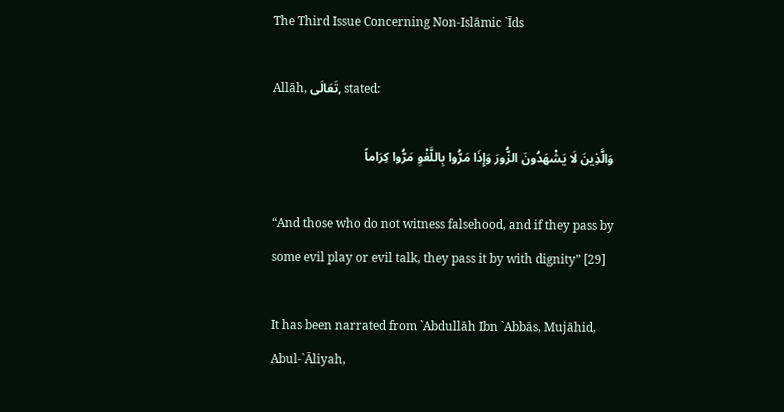The Third Issue Concerning Non-Islāmic `Īds

Allāh, تَعَالَى, stated:

وَالَّذِينَ لَا يَشْهَدُونَ الزُّورَ وَإِذَا مَرُّوا بِاللَّغْوِ مَرُّوا كِرَاماً

“And those who do not witness falsehood, and if they pass by some evil play or evil talk, they pass it by with dignity” [29]

It has been narrated from `Abdullāh Ibn `Abbās, Mujāhid, Abul-`Āliyah,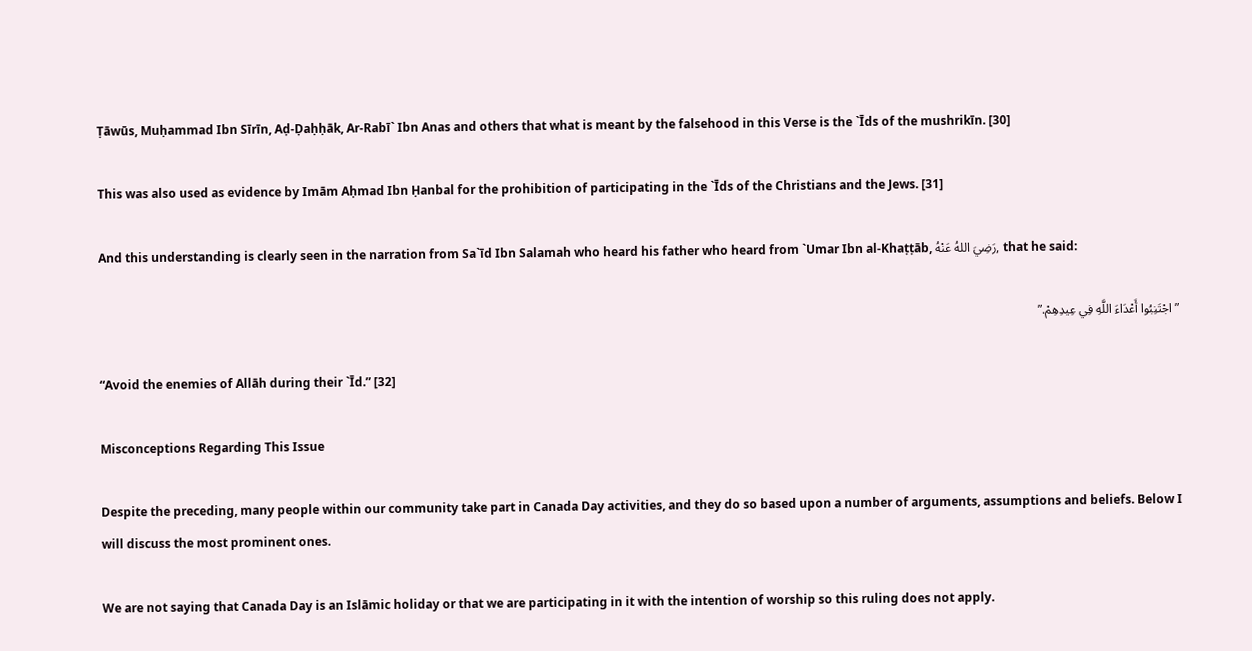Ṭāwūs, Muḥammad Ibn Sīrīn, Aḍ-Ḍaḥḥāk, Ar-Rabī` Ibn Anas and others that what is meant by the falsehood in this Verse is the `Īds of the mushrikīn. [30]

This was also used as evidence by Imām Aḥmad Ibn Ḥanbal for the prohibition of participating in the `Īds of the Christians and the Jews. [31]

And this understanding is clearly seen in the narration from Sa`īd Ibn Salamah who heard his father who heard from `Umar Ibn al-Khaṭṭāb, رَضِيَ اللهُ عَنْهُ, that he said:

” اجْتَنِبُوا أَعْدَاءَ اللَّهِ فِي عِيدِهِمْ.”

“Avoid the enemies of Allāh during their `Īd.” [32]

Misconceptions Regarding This Issue

Despite the preceding, many people within our community take part in Canada Day activities, and they do so based upon a number of arguments, assumptions and beliefs. Below I will discuss the most prominent ones.

We are not saying that Canada Day is an Islāmic holiday or that we are participating in it with the intention of worship so this ruling does not apply.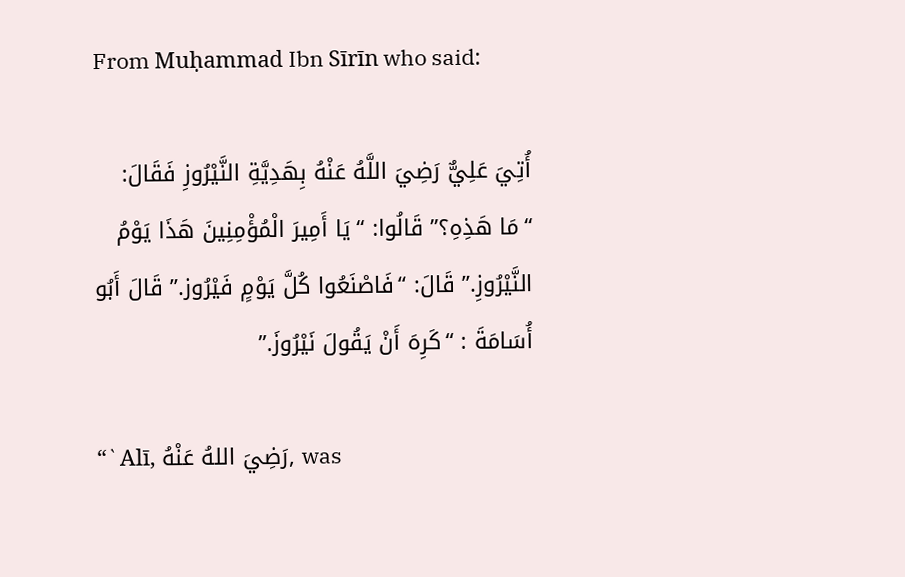From Muḥammad Ibn Sīrīn who said:

أُتِيَ عَلِيٌّ رَضِيَ اللَّهُ عَنْهُ بِهَدِيَّةِ النَّيْرُوزِ فَقَالَ: “مَا هَذِهِ؟” قَالُوا: “يَا أَمِيرَ الْمُؤْمِنِينَ هَذَا يَوْمُ النَّيْرُوزِ.” قَالَ: “فَاصْنَعُوا كُلَّ يَوْمٍ فَيْرُوز.” قَالَ أَبُو أُسَامَةَ : “كَرِهَ أَنْ يَقُولَ نَيْرُوزَ.”

“`Alī, رَضِيَ اللهُ عَنْهُ, was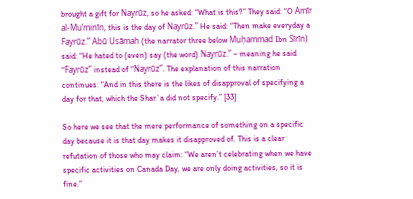brought a gift for Nayrūz, so he asked: “What is this?” They said: “O Amīr al-Mu’minīn, this is the day of Nayrūz.” He said: “Then make everyday a Fayrūz.” Abū Usāmah (the narrator three below Muḥammad Ibn Sīrīn) said: “He hated to (even) say (the word) Nayrūz.” – meaning he said “Fayrūz” instead of “Nayrūz”. The explanation of this narration continues: “And in this there is the likes of disapproval of specifying a day for that, which the Shar`a did not specify.” [33]

So here we see that the mere performance of something on a specific day because it is that day makes it disapproved of. This is a clear refutation of those who may claim: “We aren’t celebrating when we have specific activities on Canada Day, we are only doing activities, so it is fine.”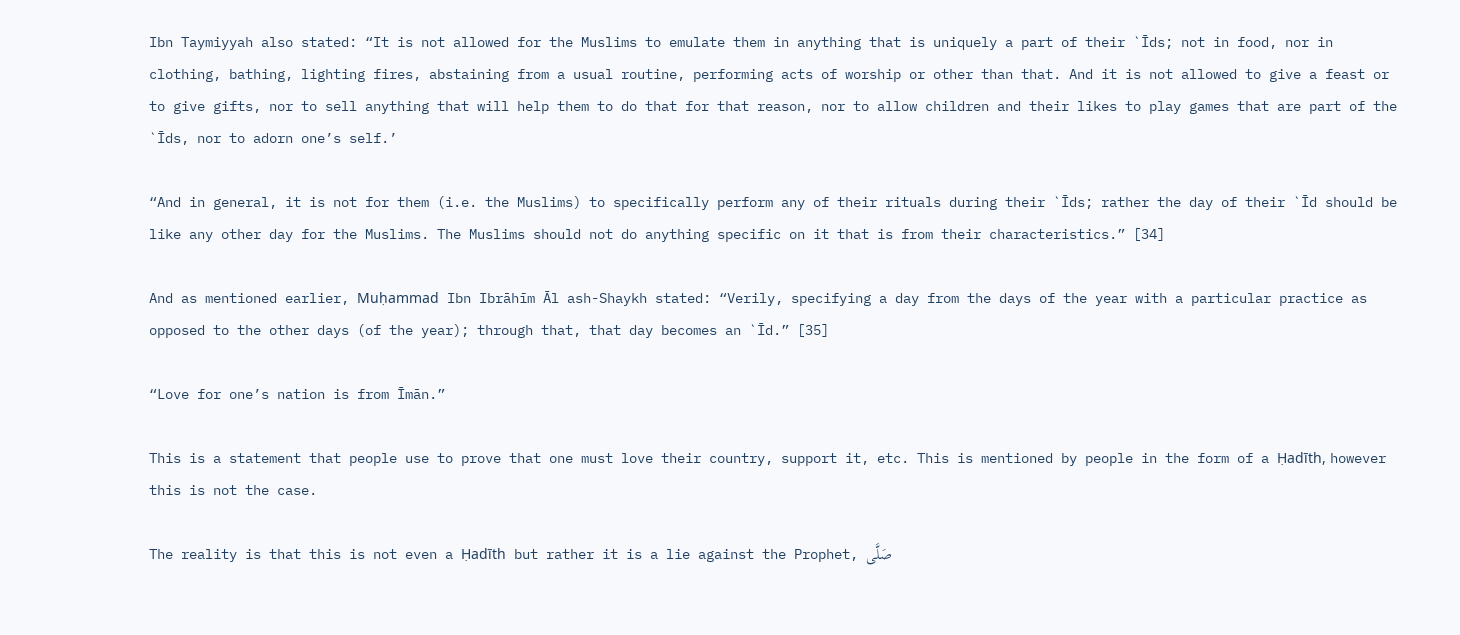Ibn Taymiyyah also stated: “It is not allowed for the Muslims to emulate them in anything that is uniquely a part of their `Īds; not in food, nor in clothing, bathing, lighting fires, abstaining from a usual routine, performing acts of worship or other than that. And it is not allowed to give a feast or to give gifts, nor to sell anything that will help them to do that for that reason, nor to allow children and their likes to play games that are part of the `Īds, nor to adorn one’s self.’

“And in general, it is not for them (i.e. the Muslims) to specifically perform any of their rituals during their `Īds; rather the day of their `Īd should be like any other day for the Muslims. The Muslims should not do anything specific on it that is from their characteristics.” [34]

And as mentioned earlier, Muḥammad Ibn Ibrāhīm Āl ash-Shaykh stated: “Verily, specifying a day from the days of the year with a particular practice as opposed to the other days (of the year); through that, that day becomes an `Īd.” [35]

“Love for one’s nation is from Īmān.”

This is a statement that people use to prove that one must love their country, support it, etc. This is mentioned by people in the form of a Ḥadīth, however this is not the case.

The reality is that this is not even a Ḥadīth but rather it is a lie against the Prophet, صَلَّى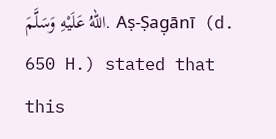اللهُ عَلَيْهِ وَسَلَّمَ. Aṣ-Ṣag̣ānī (d. 650 H.) stated that this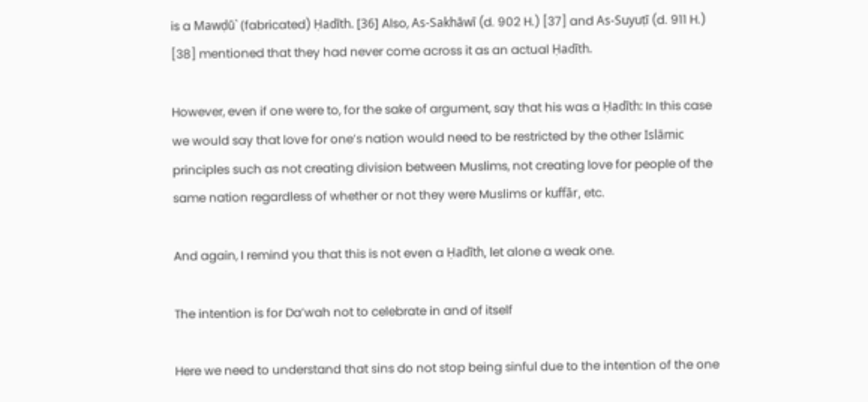is a Mawḍū` (fabricated) Ḥadīth. [36] Also, As-Sakhāwī (d. 902 H.) [37] and As-Suyuṭī (d. 911 H.) [38] mentioned that they had never come across it as an actual Ḥadīth.

However, even if one were to, for the sake of argument, say that his was a Ḥadīth: In this case we would say that love for one’s nation would need to be restricted by the other Islāmic principles such as not creating division between Muslims, not creating love for people of the same nation regardless of whether or not they were Muslims or kuffār, etc.

And again, I remind you that this is not even a Ḥadīth, let alone a weak one.

The intention is for Da’wah not to celebrate in and of itself

Here we need to understand that sins do not stop being sinful due to the intention of the one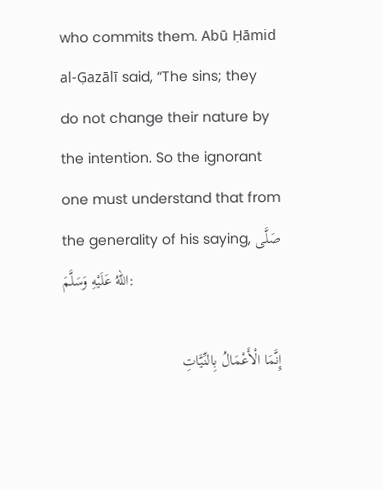who commits them. Abū Ḥāmid al-G̣azālī said, “The sins; they do not change their nature by the intention. So the ignorant one must understand that from the generality of his saying, صَلَّى اللهُ عَلَيْهِ وَسَلَّمَ:

إِنَّمَا الْأَعْمَالُ بِالنِّيَّاتِ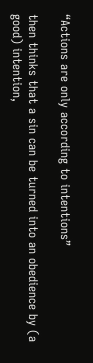“Actions are only according to intentions”

then thinks that a sin can be turned into an obedience by (a good) intention,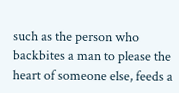such as the person who backbites a man to please the heart of someone else, feeds a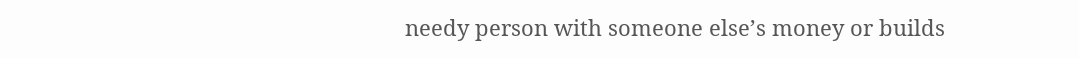needy person with someone else’s money or builds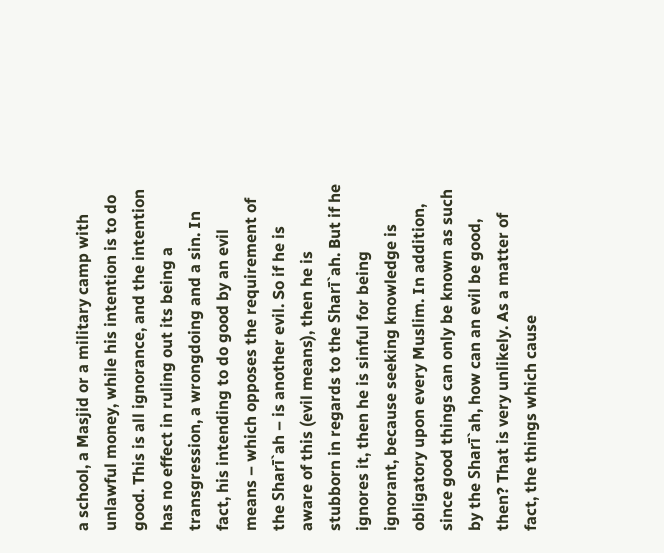a school, a Masjid or a military camp with unlawful money, while his intention is to do good. This is all ignorance, and the intention has no effect in ruling out its being a transgression, a wrongdoing and a sin. In fact, his intending to do good by an evil means – which opposes the requirement of the Sharī`ah – is another evil. So if he is aware of this (evil means), then he is stubborn in regards to the Sharī`ah. But if he ignores it, then he is sinful for being ignorant, because seeking knowledge is obligatory upon every Muslim. In addition, since good things can only be known as such by the Sharī`ah, how can an evil be good, then? That is very unlikely. As a matter of fact, the things which cause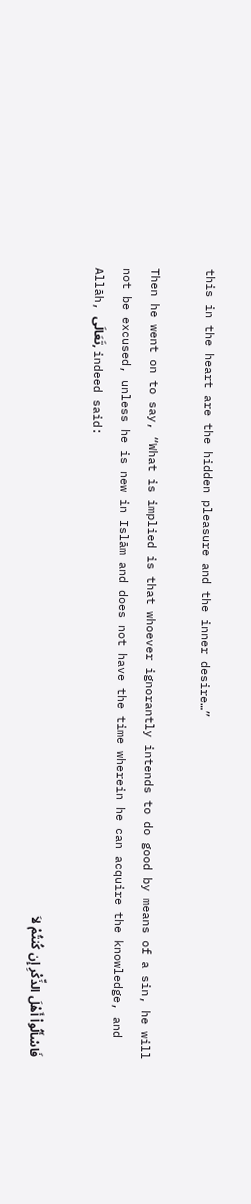this in the heart are the hidden pleasure and the inner desire…”

Then he went on to say, “What is implied is that whoever ignorantly intends to do good by means of a sin, he will not be excused, unless he is new in Islām and does not have the time wherein he can acquire the knowledge, and Allāh, تَعَالَى, indeed said:

فَاسْأَلُواْ أَهْلَ الذِّكْرِ إِن كُنتُمْ لاَ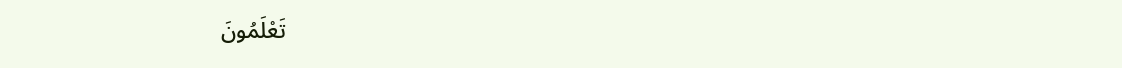تَعْلَمُونَ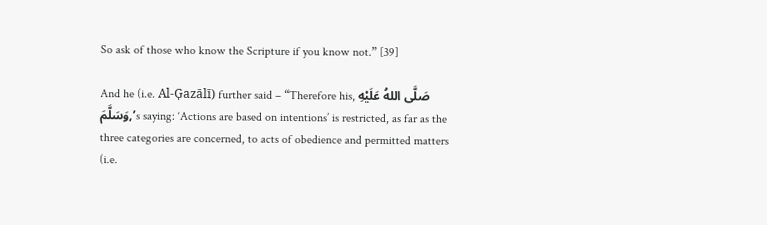So ask of those who know the Scripture if you know not.” [39]

And he (i.e. Al-G̣azālī) further said – “Therefore his, صَلَّى اللهُ عَلَيْهِ وَسَلَّمَ,’s saying: ‘Actions are based on intentions’ is restricted, as far as the three categories are concerned, to acts of obedience and permitted matters (i.e.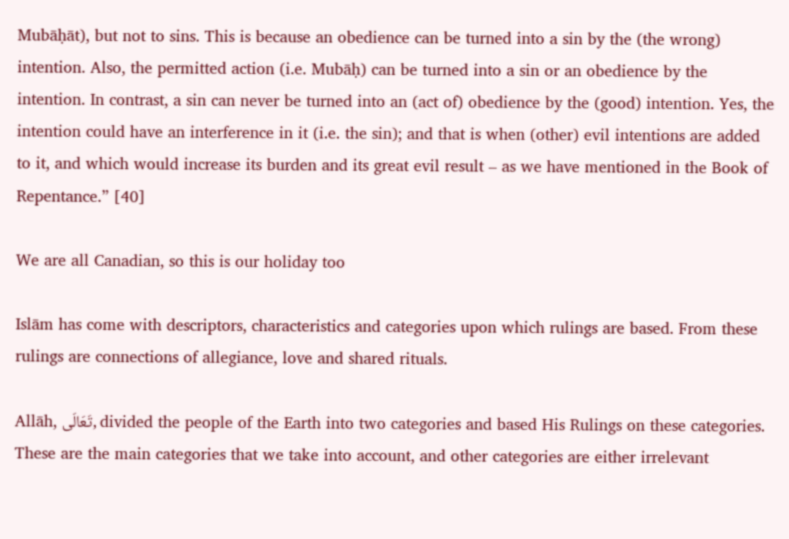Mubāḥāt), but not to sins. This is because an obedience can be turned into a sin by the (the wrong) intention. Also, the permitted action (i.e. Mubāḥ) can be turned into a sin or an obedience by the intention. In contrast, a sin can never be turned into an (act of) obedience by the (good) intention. Yes, the intention could have an interference in it (i.e. the sin); and that is when (other) evil intentions are added to it, and which would increase its burden and its great evil result – as we have mentioned in the Book of Repentance.” [40]

We are all Canadian, so this is our holiday too

Islām has come with descriptors, characteristics and categories upon which rulings are based. From these rulings are connections of allegiance, love and shared rituals.

Allāh, تَعَالَى, divided the people of the Earth into two categories and based His Rulings on these categories. These are the main categories that we take into account, and other categories are either irrelevant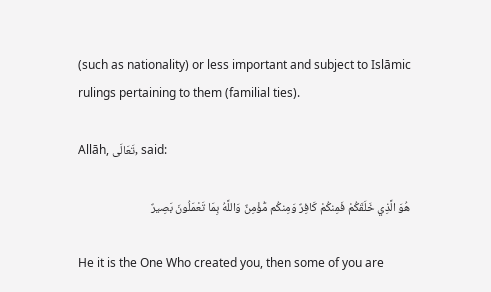(such as nationality) or less important and subject to Islāmic rulings pertaining to them (familial ties).

Allāh, تَعَالَى, said:

هُوَ الَّذِي خَلَقَكُمْ فَمِنكُمْ كَافِرٌ وَمِنكُم مُّؤْمِنٌ وَاللَّهُ بِمَا تَعْمَلُونَ بَصِيرٌ

He it is the One Who created you, then some of you are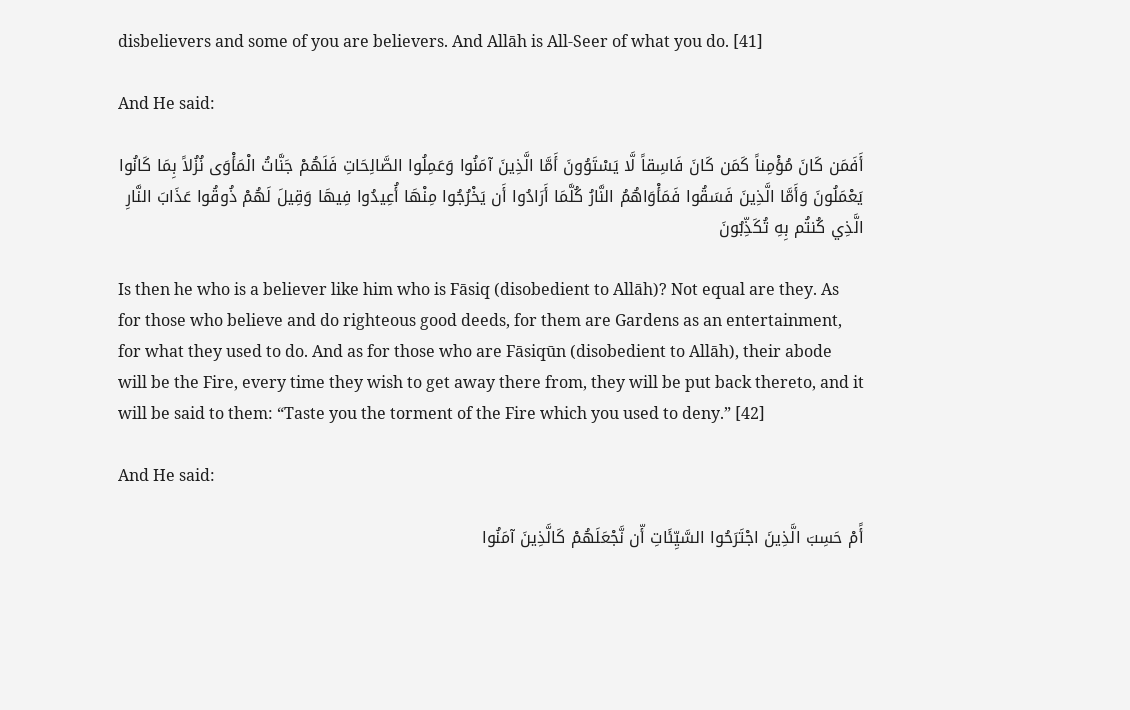disbelievers and some of you are believers. And Allāh is All-Seer of what you do. [41]

And He said:

أَفَمَن كَانَ مُؤْمِناً كَمَن كَانَ فَاسِقاً لَّا يَسْتَوُونَ أَمَّا الَّذِينَ آمَنُوا وَعَمِلُوا الصَّالِحَاتِ فَلَهُمْ جَنَّاتُ الْمَأْوَى نُزُلاً بِمَا كَانُوا يَعْمَلُونَ وَأَمَّا الَّذِينَ فَسَقُوا فَمَأْوَاهُمُ النَّارُ كُلَّمَا أَرَادُوا أَن يَخْرُجُوا مِنْهَا أُعِيدُوا فِيهَا وَقِيلَ لَهُمْ ذُوقُوا عَذَابَ النَّارِ الَّذِي كُنتُم بِهِ تُكَذِّبُونَ

Is then he who is a believer like him who is Fāsiq (disobedient to Allāh)? Not equal are they. As for those who believe and do righteous good deeds, for them are Gardens as an entertainment, for what they used to do. And as for those who are Fāsiqūn (disobedient to Allāh), their abode will be the Fire, every time they wish to get away there from, they will be put back thereto, and it will be said to them: “Taste you the torment of the Fire which you used to deny.” [42]

And He said:

أًمْ حَسِبَ الَّذِينَ اجْتَرَحُوا السَّيِّئَاتِ أّن نَّجْعَلَهُمْ كَالَّذِينَ آمَنُوا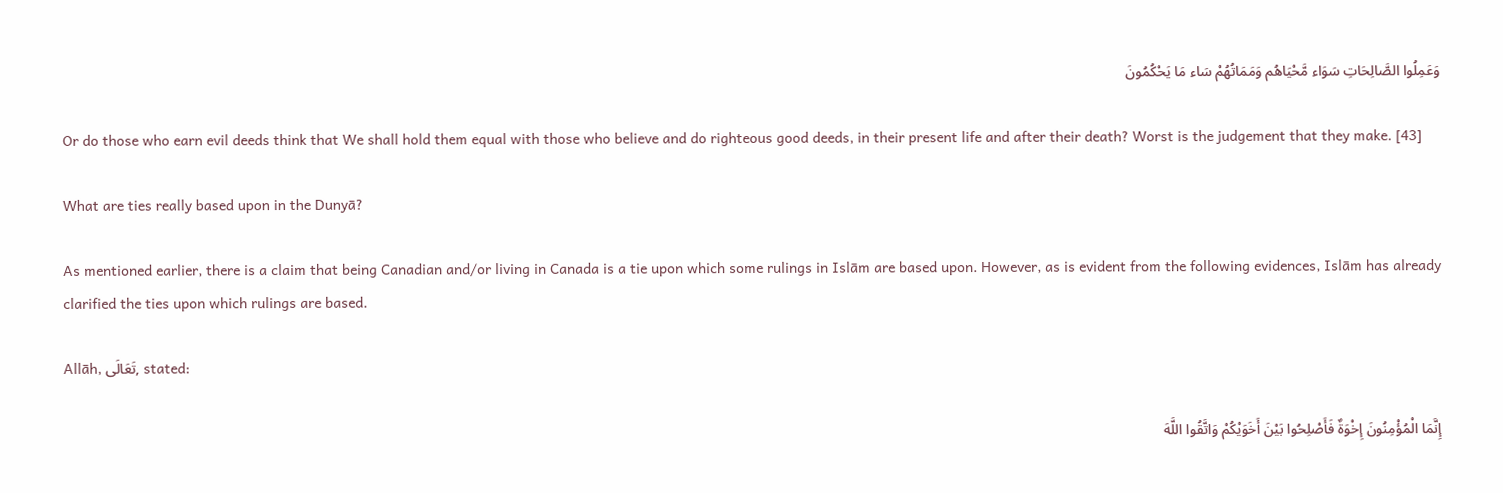وَعَمِلُوا الصَّالِحَاتِ سَوَاء مَّحْيَاهُم وَمَمَاتُهُمْ سَاء مَا يَحْكُمُونَ

Or do those who earn evil deeds think that We shall hold them equal with those who believe and do righteous good deeds, in their present life and after their death? Worst is the judgement that they make. [43]

What are ties really based upon in the Dunyā?

As mentioned earlier, there is a claim that being Canadian and/or living in Canada is a tie upon which some rulings in Islām are based upon. However, as is evident from the following evidences, Islām has already clarified the ties upon which rulings are based.

Allāh, تَعَالَى, stated:

إِنَّمَا الْمُؤْمِنُونَ إِخْوَةٌ فَأَصْلِحُوا بَيْنَ أَخَوَيْكُمْ وَاتَّقُوا اللَّهَ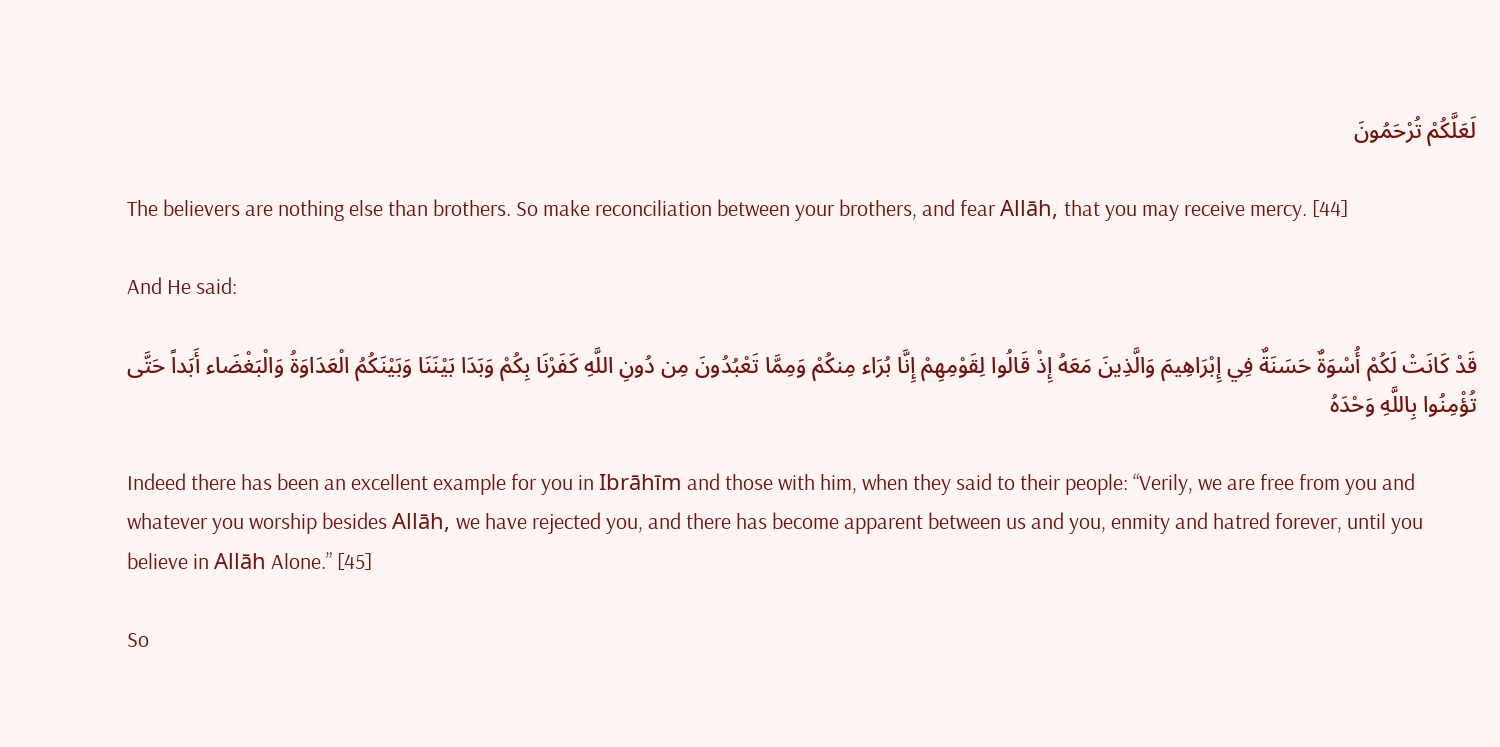لَعَلَّكُمْ تُرْحَمُونَ

The believers are nothing else than brothers. So make reconciliation between your brothers, and fear Allāh, that you may receive mercy. [44]

And He said:

قَدْ كَانَتْ لَكُمْ أُسْوَةٌ حَسَنَةٌ فِي إِبْرَاهِيمَ وَالَّذِينَ مَعَهُ إِذْ قَالُوا لِقَوْمِهِمْ إِنَّا بُرَاء مِنكُمْ وَمِمَّا تَعْبُدُونَ مِن دُونِ اللَّهِ كَفَرْنَا بِكُمْ وَبَدَا بَيْنَنَا وَبَيْنَكُمُ الْعَدَاوَةُ وَالْبَغْضَاء أَبَداً حَتَّى تُؤْمِنُوا بِاللَّهِ وَحْدَهُ

Indeed there has been an excellent example for you in Ibrāhīm and those with him, when they said to their people: “Verily, we are free from you and whatever you worship besides Allāh, we have rejected you, and there has become apparent between us and you, enmity and hatred forever, until you believe in Allāh Alone.” [45]

So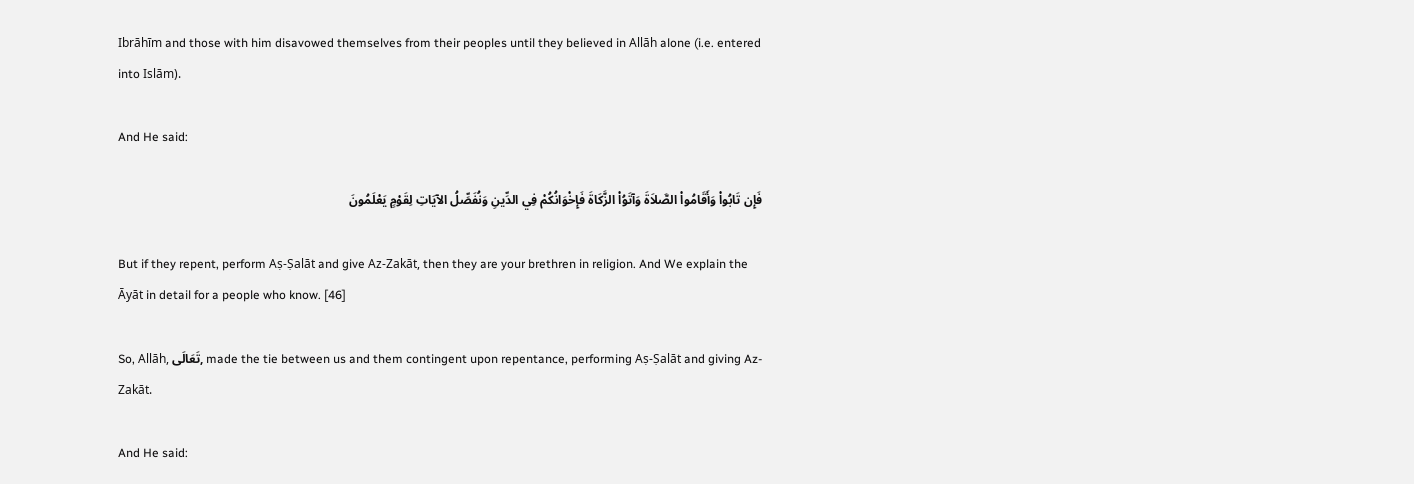Ibrāhīm and those with him disavowed themselves from their peoples until they believed in Allāh alone (i.e. entered into Islām).

And He said:

فَإِن تَابُواْ وَأَقَامُواْ الصَّلاَةَ وَآتَوُاْ الزَّكَاةَ فَإِخْوَانُكُمْ فِي الدِّينِ وَنُفَصِّلُ الآيَاتِ لِقَوْمٍ يَعْلَمُونَ

But if they repent, perform Aṣ-Ṣalāt and give Az-Zakāt, then they are your brethren in religion. And We explain the Āyāt in detail for a people who know. [46]

So, Allāh, تَعَالَى, made the tie between us and them contingent upon repentance, performing Aṣ-Ṣalāt and giving Az-Zakāt.

And He said: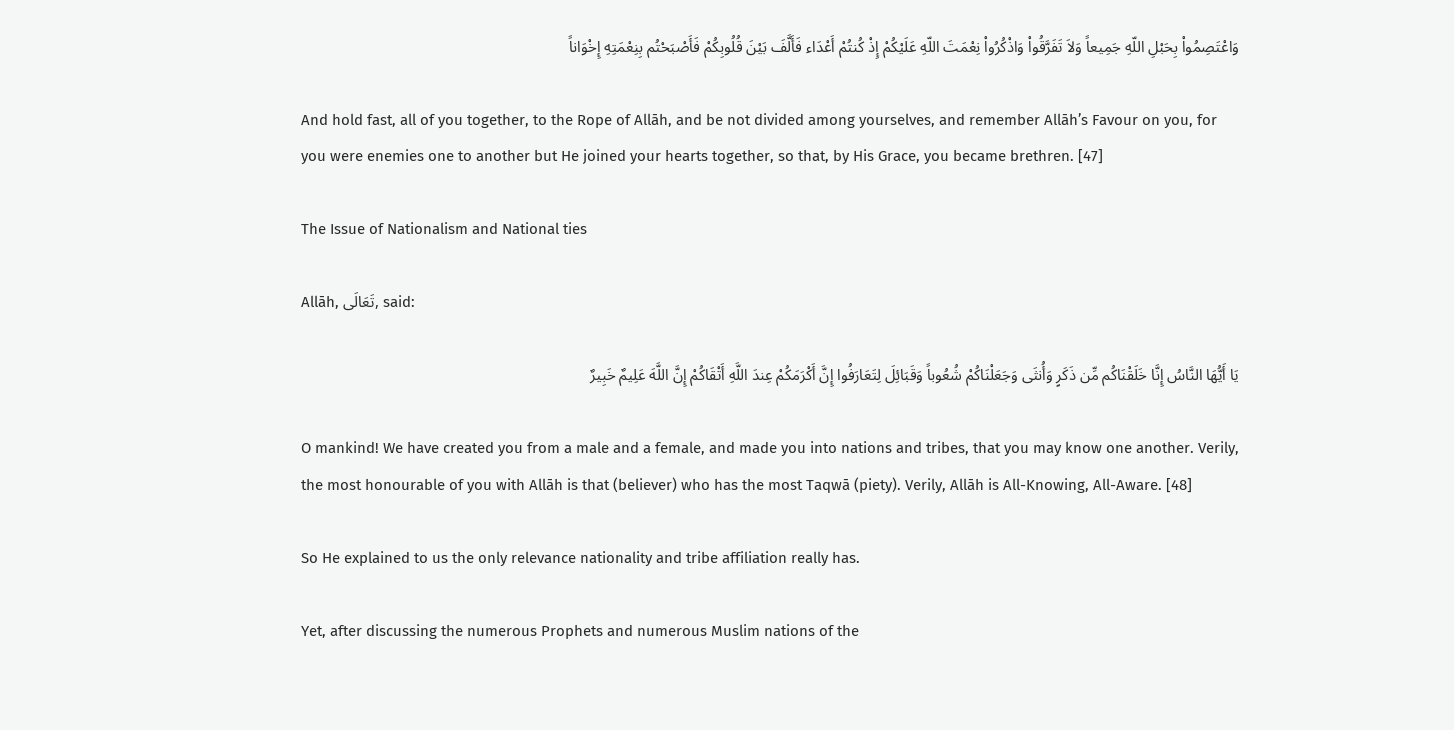وَاعْتَصِمُواْ بِحَبْلِ اللّهِ جَمِيعاً وَلاَ تَفَرَّقُواْ وَاذْكُرُواْ نِعْمَتَ اللّهِ عَلَيْكُمْ إِذْ كُنتُمْ أَعْدَاء فَأَلَّفَ بَيْنَ قُلُوبِكُمْ فَأَصْبَحْتُم بِنِعْمَتِهِ إِخْوَاناً

And hold fast, all of you together, to the Rope of Allāh, and be not divided among yourselves, and remember Allāh’s Favour on you, for you were enemies one to another but He joined your hearts together, so that, by His Grace, you became brethren. [47]

The Issue of Nationalism and National ties

Allāh, تَعَالَى, said:

يَا أَيُّهَا النَّاسُ إِنَّا خَلَقْنَاكُم مِّن ذَكَرٍ وَأُنثَى وَجَعَلْنَاكُمْ شُعُوباً وَقَبَائِلَ لِتَعَارَفُوا إِنَّ أَكْرَمَكُمْ عِندَ اللَّهِ أَتْقَاكُمْ إِنَّ اللَّهَ عَلِيمٌ خَبِيرٌ

O mankind! We have created you from a male and a female, and made you into nations and tribes, that you may know one another. Verily, the most honourable of you with Allāh is that (believer) who has the most Taqwā (piety). Verily, Allāh is All-Knowing, All-Aware. [48]

So He explained to us the only relevance nationality and tribe affiliation really has.

Yet, after discussing the numerous Prophets and numerous Muslim nations of the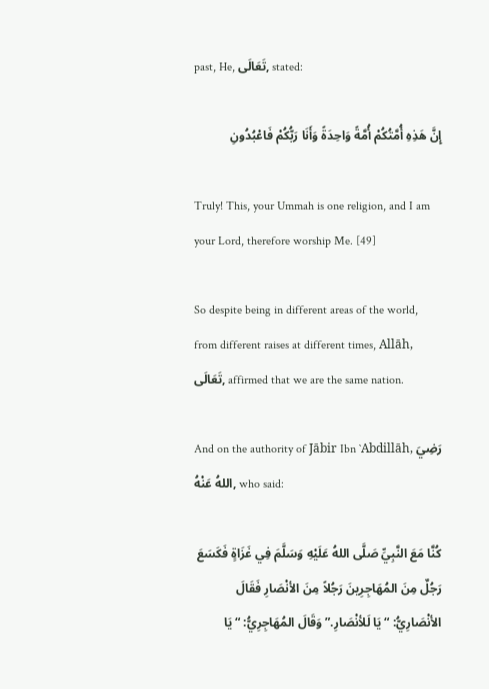past, He, تَعَالَى, stated:

إِنَّ هَذِهِ أُمَّتُكُمْ أُمَّةً وَاحِدَةً وَأَنَا رَبُّكُمْ فَاعْبُدُونِ

Truly! This, your Ummah is one religion, and I am your Lord, therefore worship Me. [49]

So despite being in different areas of the world, from different raises at different times, Allāh, تَعَالَى, affirmed that we are the same nation.

And on the authority of Jābir Ibn `Abdillāh, رَضِيَ اللهُ عَنْهُ, who said:

كُنَّا مَعَ النَّبِيِّ صَلَّى اللهُ عَلَيْهِ وَسَلَّمَ فِي غَزَاةٍ فَكَسَعَ رَجُلٌ مِنَ المُهَاجِرِينَ رَجُلاً مِنَ الأنْصَارِ فَقَالَ الأنْصَارِيُّ: “يَا لَلأنْصَارِ.” وَقَالَ المُهَاجِرِيُّ: “يَا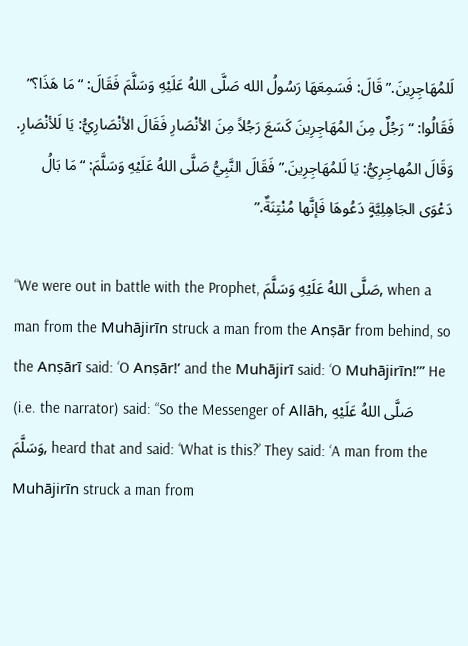لَلمُهَاجِرِينَ.” قَالَ: فَسَمِعَهَا رَسُولُ الله صَلَّى اللهُ عَلَيْهِ وَسَلَّمَ فَقَالَ: “مَا هَذَا؟” فَقَالُوا: “رَجُلٌ مِنَ المُهَاجِرِينَ كَسَعَ رَجُلاً مِنَ الأنْصَارِ فَقَالَ الأنْصَارِيُّ: يَا لَلأنْصَارِ. وَقَالَ المُهاجِرِيُّ: يَا لَلمُهَاجِرِينَ.” فَقَالَ النَّبِيُّ صَلَّى اللهُ عَلَيْهِ وَسَلَّمَ: “مَا بَالُ دَعْوَى الجَاهِلِيَّةٍ دَعُوهَا فَإنَّها مُنْتِنَةٌ.”

“We were out in battle with the Prophet, صَلَّى اللهُ عَلَيْهِ وَسَلَّمَ, when a man from the Muhājirīn struck a man from the Anṣār from behind, so the Anṣārī said: ‘O Anṣār!’ and the Muhājirī said: ‘O Muhājirīn!’” He (i.e. the narrator) said: “So the Messenger of Allāh, صَلَّى اللهُ عَلَيْهِ وَسَلَّمَ, heard that and said: ‘What is this?’ They said: ‘A man from the Muhājirīn struck a man from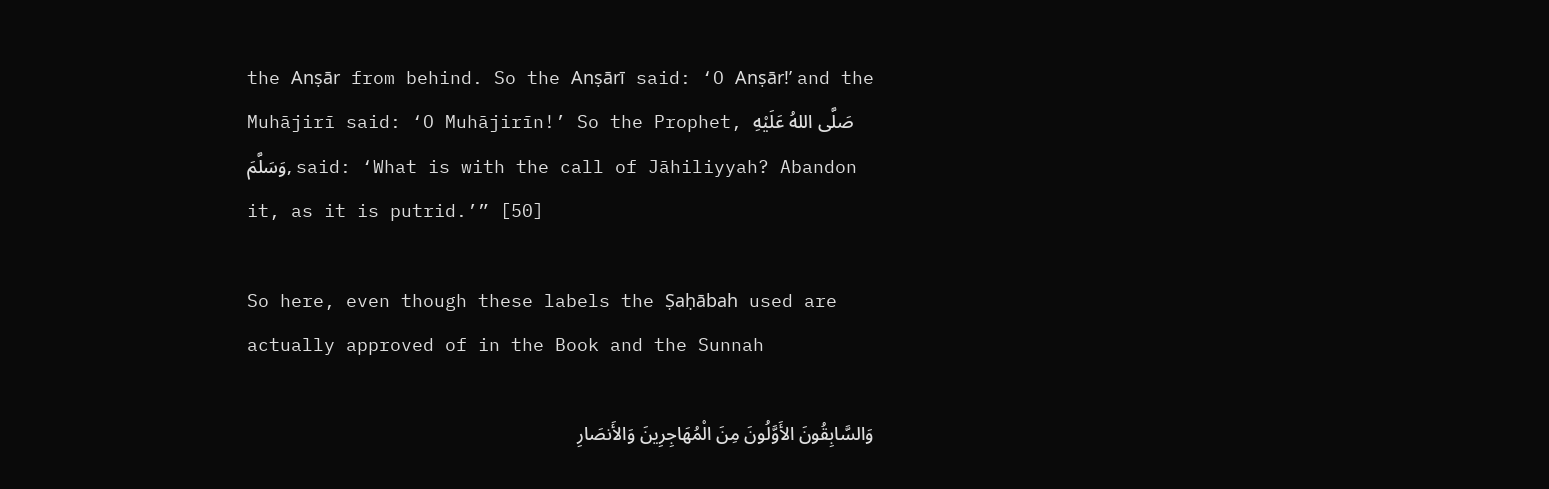the Anṣār from behind. So the Anṣārī said: ‘O Anṣār!’ and the Muhājirī said: ‘O Muhājirīn!’ So the Prophet, صَلَّى اللهُ عَلَيْهِ وَسَلَّمَ, said: ‘What is with the call of Jāhiliyyah? Abandon it, as it is putrid.’” [50]

So here, even though these labels the Ṣaḥābah used are actually approved of in the Book and the Sunnah

وَالسَّابِقُونَ الأَوَّلُونَ مِنَ الْمُهَاجِرِينَ وَالأَنصَارِ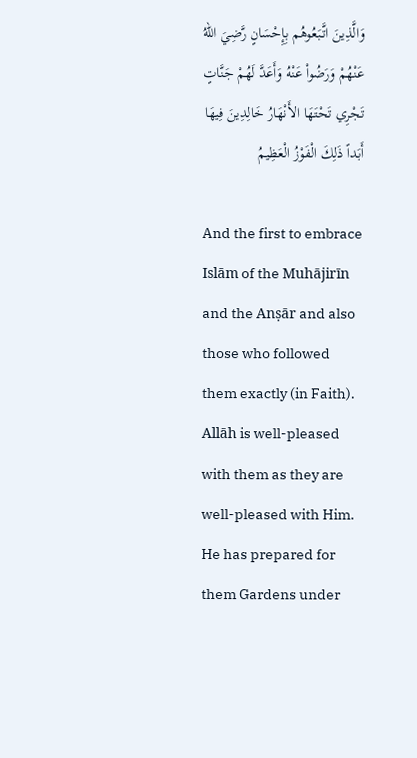وَالَّذِينَ اتَّبَعُوهُم بِإِحْسَانٍ رَّضِيَ اللّهُ عَنْهُمْ وَرَضُواْ عَنْهُ وَأَعَدَّ لَهُمْ جَنَّاتٍ تَجْرِي تَحْتَهَا الأَنْهَارُ خَالِدِينَ فِيهَا أَبَداً ذَلِكَ الْفَوْزُ الْعَظِيمُ

And the first to embrace Islām of the Muhājirīn and the Anṣār and also those who followed them exactly (in Faith). Allāh is well-pleased with them as they are well-pleased with Him. He has prepared for them Gardens under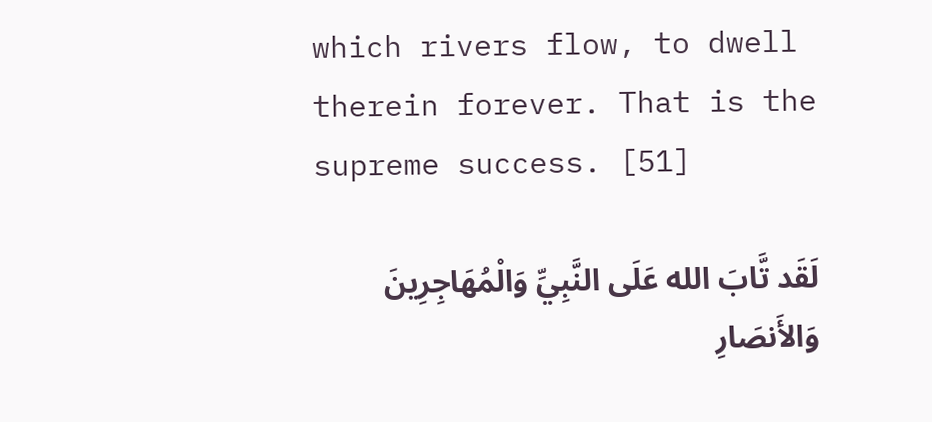which rivers flow, to dwell therein forever. That is the supreme success. [51]

لَقَد تَّابَ الله عَلَى النَّبِيِّ وَالْمُهَاجِرِينَ وَالأَنصَارِ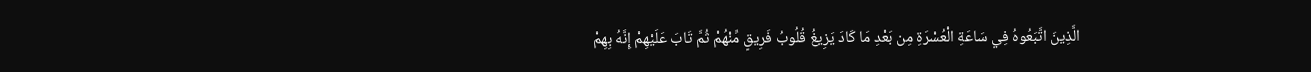الَّذِينَ اتَّبَعُوهُ فِي سَاعَةِ الْعُسْرَةِ مِن بَعْدِ مَا كَادَ يَزِيغُ قُلُوبُ فَرِيقٍ مِّنْهُمْ ثُمَّ تَابَ عَلَيْهِمْ إِنَّهُ بِهِمْ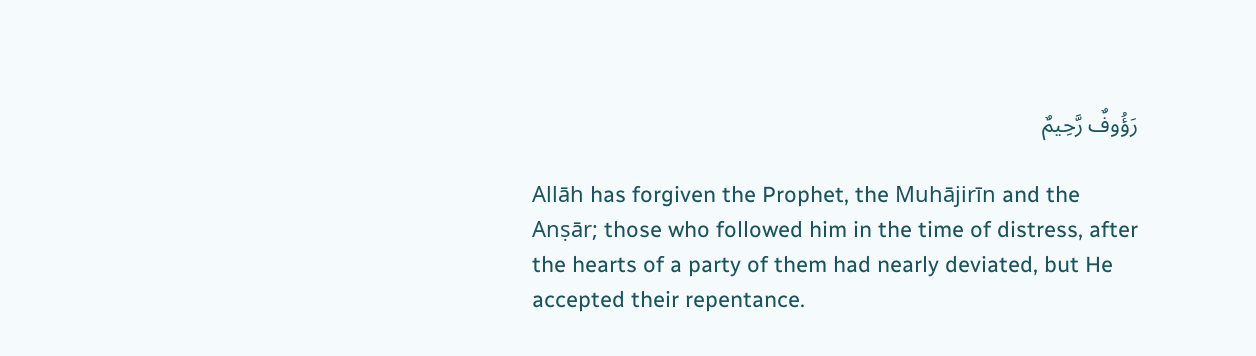رَؤُوفٌ رَّحِيمٌ

Allāh has forgiven the Prophet, the Muhājirīn and the Anṣār; those who followed him in the time of distress, after the hearts of a party of them had nearly deviated, but He accepted their repentance.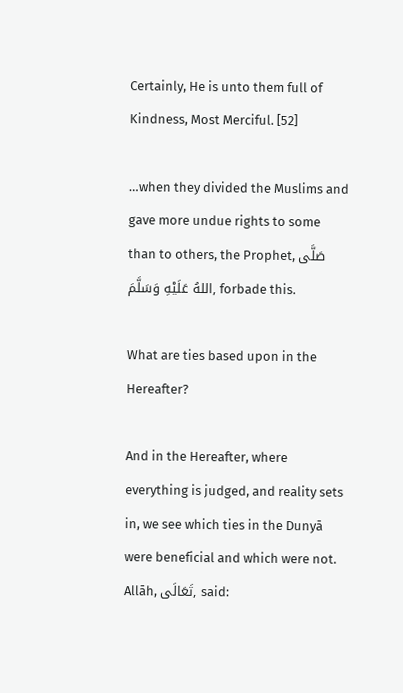Certainly, He is unto them full of Kindness, Most Merciful. [52]

…when they divided the Muslims and gave more undue rights to some than to others, the Prophet, صَلَّى اللهُ عَلَيْهِ وَسَلَّمَ, forbade this.

What are ties based upon in the Hereafter?

And in the Hereafter, where everything is judged, and reality sets in, we see which ties in the Dunyā were beneficial and which were not. Allāh, تَعَالَى, said: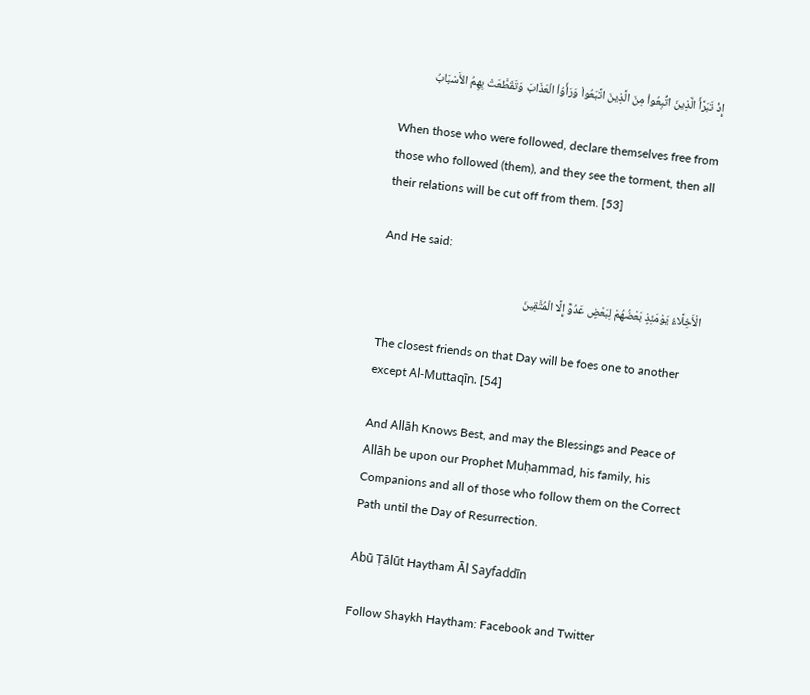إِذْ تَبَرَّأَ الَّذِينَ اتُّبِعُواْ مِنَ الَّذِينَ اتَّبَعُواْ وَرَأَوُاْ الْعَذَابَ وَتَقَطَّعَتْ بِهِمُ الأَسْبَابُ

When those who were followed, declare themselves free from those who followed (them), and they see the torment, then all their relations will be cut off from them. [53]

And He said:

الْأَخِلَّاءُ يَوْمَئِذٍ بَعْضُهُمْ لِبَعْضٍ عَدُوٌّ إِلَّا الْمُتَّقِينَ

The closest friends on that Day will be foes one to another except Al-Muttaqīn. [54]

And Allāh Knows Best, and may the Blessings and Peace of Allāh be upon our Prophet Muḥammad, his family, his Companions and all of those who follow them on the Correct Path until the Day of Resurrection.

Abū Ṭālūt Haytham Āl Sayfaddīn

Follow Shaykh Haytham: Facebook and Twitter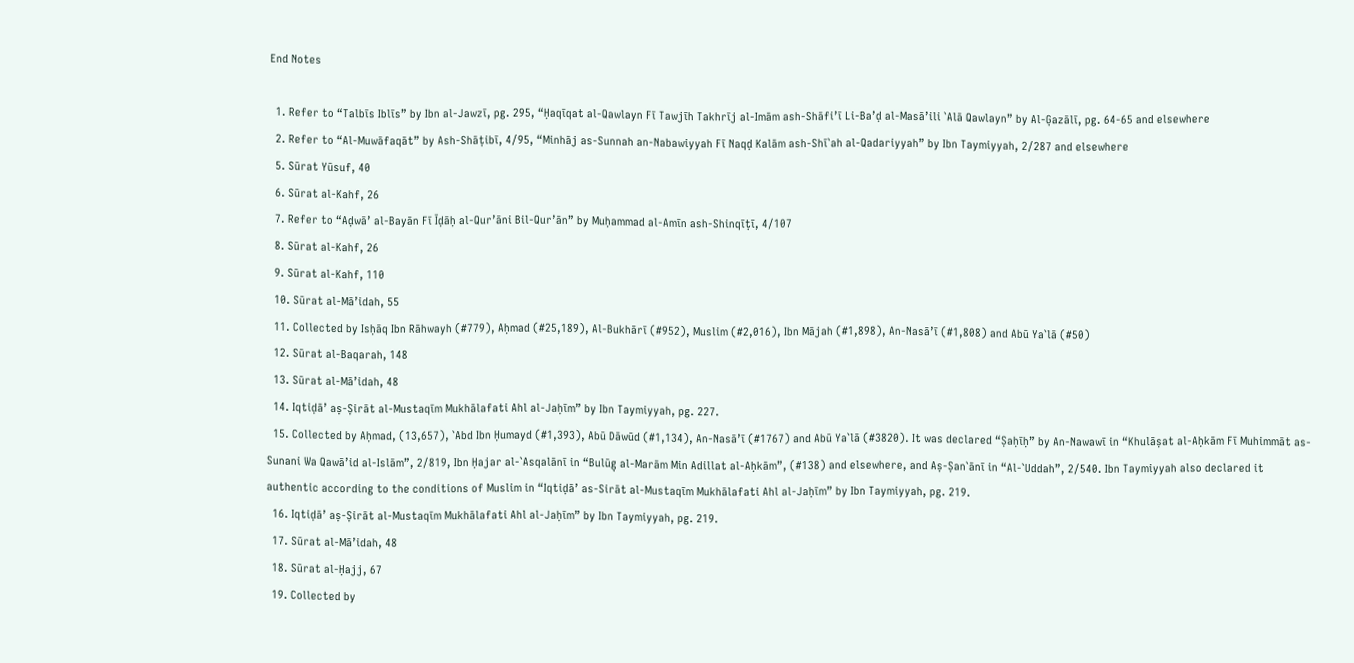End Notes

  1. Refer to “Talbīs Iblīs” by Ibn al-Jawzī, pg. 295, “Ḥaqīqat al-Qawlayn Fī Tawjīh Takhrīj al-Imām ash-Shāfi’ī Li-Ba’ḍ al-Masā’ili `Alā Qawlayn” by Al-G̣azālī, pg. 64-65 and elsewhere
  2. Refer to “Al-Muwāfaqāt” by Ash-Shāṭibī, 4/95, “Minhāj as-Sunnah an-Nabawiyyah Fī Naqḍ Kalām ash-Shī`ah al-Qadariyyah” by Ibn Taymiyyah, 2/287 and elsewhere
  5. Sūrat Yūsuf, 40
  6. Sūrat al-Kahf, 26
  7. Refer to “Aḍwā’ al-Bayān Fī Īḍāḥ al-Qur’āni Bil-Qur’ān” by Muḥammad al-Amīn ash-Shinqīṭī, 4/107
  8. Sūrat al-Kahf, 26
  9. Sūrat al-Kahf, 110
  10. Sūrat al-Mā’idah, 55
  11. Collected by Isḥāq Ibn Rāhwayh (#779), Aḥmad (#25,189), Al-Bukhārī (#952), Muslim (#2,016), Ibn Mājah (#1,898), An-Nasā’ī (#1,808) and Abū Ya`lā (#50)
  12. Sūrat al-Baqarah, 148
  13. Sūrat al-Mā’idah, 48
  14. Iqtiḍā’ aṣ-Ṣirāt al-Mustaqīm Mukhālafati Ahl al-Jaḥīm” by Ibn Taymiyyah, pg. 227.
  15. Collected by Aḥmad, (13,657), `Abd Ibn Ḥumayd (#1,393), Abū Dāwūd (#1,134), An-Nasā’ī (#1767) and Abū Ya`lā (#3820). It was declared “Ṣaḥīḥ” by An-Nawawī in “Khulāṣat al-Aḥkām Fī Muhimmāt as-Sunani Wa Qawā’id al-Islām”, 2/819, Ibn Ḥajar al-`Asqalānī in “Bulūg̣ al-Marām Min Adillat al-Aḥkām”, (#138) and elsewhere, and Aṣ-Ṣan`ānī in “Al-`Uddah”, 2/540. Ibn Taymiyyah also declared it authentic according to the conditions of Muslim in “Iqtiḍā’ as-Sirāt al-Mustaqīm Mukhālafati Ahl al-Jaḥīm” by Ibn Taymiyyah, pg. 219.
  16. Iqtiḍā’ aṣ-Ṣirāt al-Mustaqīm Mukhālafati Ahl al-Jaḥīm” by Ibn Taymiyyah, pg. 219.
  17. Sūrat al-Mā’idah, 48
  18. Sūrat al-Ḥajj, 67
  19. Collected by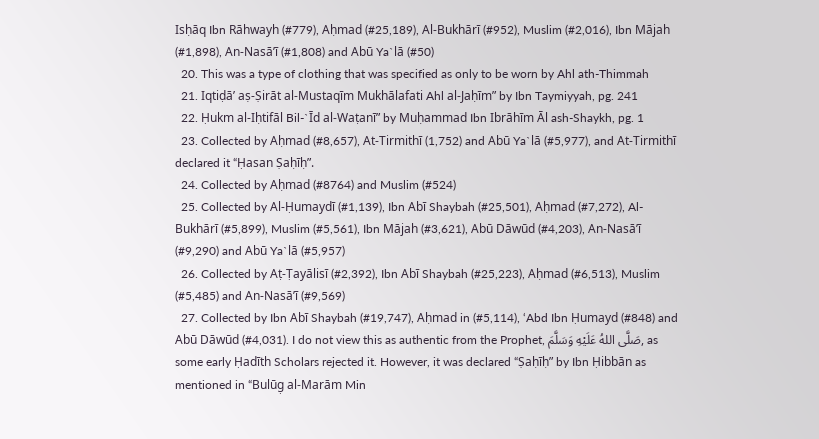Isḥāq Ibn Rāhwayh (#779), Aḥmad (#25,189), Al-Bukhārī (#952), Muslim (#2,016), Ibn Mājah (#1,898), An-Nasā’ī (#1,808) and Abū Ya`lā (#50)
  20. This was a type of clothing that was specified as only to be worn by Ahl ath-Thimmah
  21. Iqtiḍā’ aṣ-Ṣirāt al-Mustaqīm Mukhālafati Ahl al-Jaḥīm” by Ibn Taymiyyah, pg. 241
  22. Ḥukm al-Iḥtifāl Bil-`Īd al-Waṭanī” by Muḥammad Ibn Ibrāhīm Āl ash-Shaykh, pg. 1
  23. Collected by Aḥmad (#8,657), At-Tirmithī (1,752) and Abū Ya`lā (#5,977), and At-Tirmithī declared it “Ḥasan Ṣaḥīḥ”.
  24. Collected by Aḥmad (#8764) and Muslim (#524)
  25. Collected by Al-Ḥumaydī (#1,139), Ibn Abī Shaybah (#25,501), Aḥmad (#7,272), Al-Bukhārī (#5,899), Muslim (#5,561), Ibn Mājah (#3,621), Abū Dāwūd (#4,203), An-Nasā’ī (#9,290) and Abū Ya`lā (#5,957)
  26. Collected by Aṭ-Ṭayālisī (#2,392), Ibn Abī Shaybah (#25,223), Aḥmad (#6,513), Muslim (#5,485) and An-Nasā’ī (#9,569)
  27. Collected by Ibn Abī Shaybah (#19,747), Aḥmad in (#5,114), ‘Abd Ibn Ḥumayd (#848) and Abū Dāwūd (#4,031). I do not view this as authentic from the Prophet, صَلَّى اللهُ عَلَيْهِ وَسَلَّمَ, as some early Ḥadīth Scholars rejected it. However, it was declared “Ṣaḥīḥ” by Ibn Ḥibbān as mentioned in “Bulūg̣ al-Marām Min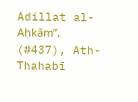Adillat al-Aḥkām”, (#437), Ath-Thahabī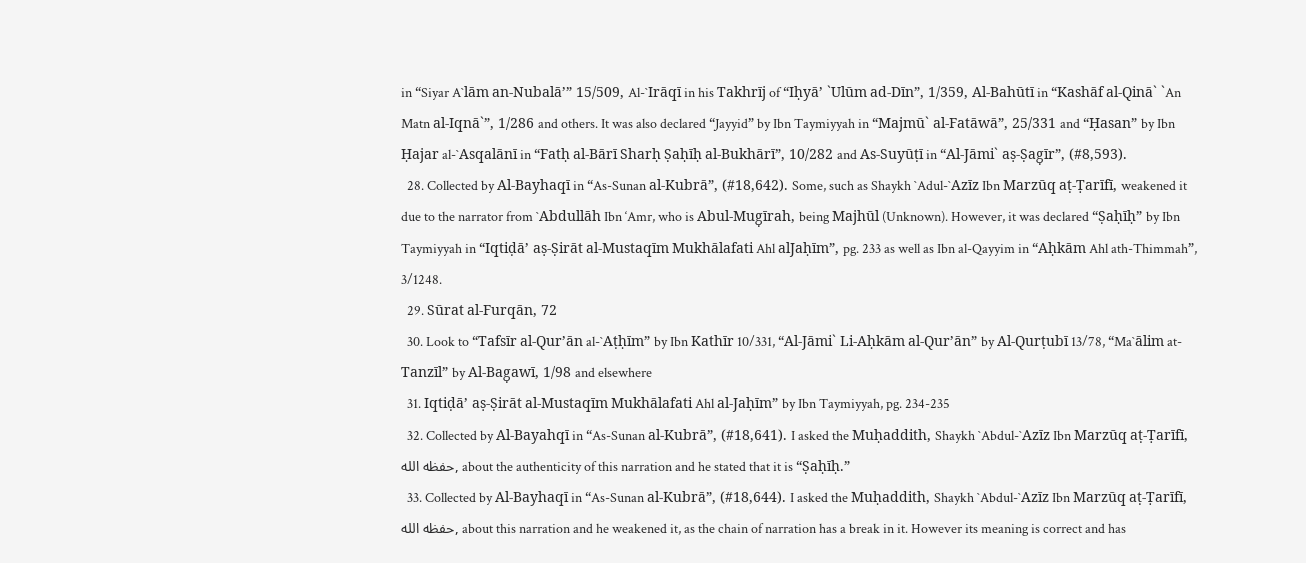in “Siyar A`lām an-Nubalā’” 15/509, Al-`Irāqī in his Takhrīj of “Iḥyā’ `Ulūm ad-Dīn”, 1/359, Al-Bahūtī in “Kashāf al-Qinā` `An Matn al-Iqnā`”, 1/286 and others. It was also declared “Jayyid” by Ibn Taymiyyah in “Majmū` al-Fatāwā”, 25/331 and “Ḥasan” by Ibn Ḥajar al-`Asqalānī in “Fatḥ al-Bārī Sharḥ Ṣaḥīḥ al-Bukhārī”, 10/282 and As-Suyūṭī in “Al-Jāmi` aṣ-Ṣag̣īr”, (#8,593).
  28. Collected by Al-Bayhaqī in “As-Sunan al-Kubrā”, (#18,642). Some, such as Shaykh `Adul-`Azīz Ibn Marzūq aṭ-Ṭarīfī, weakened it due to the narrator from `Abdullāh Ibn ‘Amr, who is Abul-Mug̣īrah, being Majhūl (Unknown). However, it was declared “Ṣaḥīḥ” by Ibn Taymiyyah in “Iqtiḍā’ aṣ-Ṣirāt al-Mustaqīm Mukhālafati Ahl alJaḥīm”, pg. 233 as well as Ibn al-Qayyim in “Aḥkām Ahl ath-Thimmah”, 3/1248.
  29. Sūrat al-Furqān, 72
  30. Look to “Tafsīr al-Qur’ān al-`Aṭḥīm” by Ibn Kathīr 10/331, “Al-Jāmi` Li-Aḥkām al-Qur’ān” by Al-Qurṭubī 13/78, “Ma`ālim at-Tanzīl” by Al-Bag̣awī, 1/98 and elsewhere
  31. Iqtiḍā’ aṣ-Ṣirāt al-Mustaqīm Mukhālafati Ahl al-Jaḥīm” by Ibn Taymiyyah, pg. 234-235
  32. Collected by Al-Bayahqī in “As-Sunan al-Kubrā”, (#18,641). I asked the Muḥaddith, Shaykh `Abdul-`Azīz Ibn Marzūq aṭ-Ṭarīfī, حفظه الله, about the authenticity of this narration and he stated that it is “Ṣaḥīḥ.”
  33. Collected by Al-Bayhaqī in “As-Sunan al-Kubrā”, (#18,644). I asked the Muḥaddith, Shaykh `Abdul-`Azīz Ibn Marzūq aṭ-Ṭarīfī, حفظه الله, about this narration and he weakened it, as the chain of narration has a break in it. However its meaning is correct and has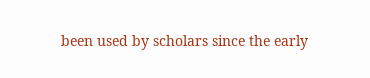been used by scholars since the early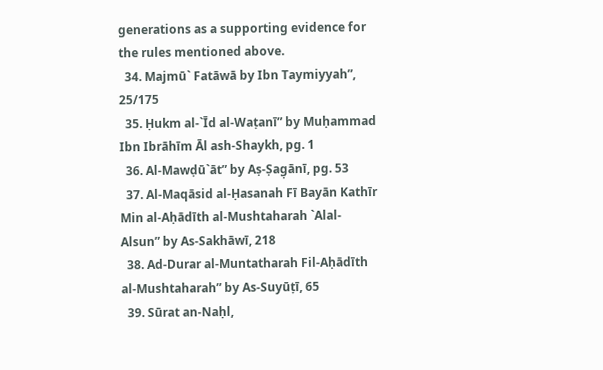generations as a supporting evidence for the rules mentioned above.
  34. Majmū` Fatāwā by Ibn Taymiyyah”, 25/175
  35. Ḥukm al-`Īd al-Waṭanī” by Muḥammad Ibn Ibrāhīm Āl ash-Shaykh, pg. 1
  36. Al-Mawḍū`āt” by Aṣ-Ṣag̣ānī, pg. 53
  37. Al-Maqāsid al-Ḥasanah Fī Bayān Kathīr Min al-Aḥādīth al-Mushtaharah `Alal-Alsun” by As-Sakhāwī, 218
  38. Ad-Durar al-Muntatharah Fil-Aḥādīth al-Mushtaharah” by As-Suyūṭī, 65
  39. Sūrat an-Naḥl,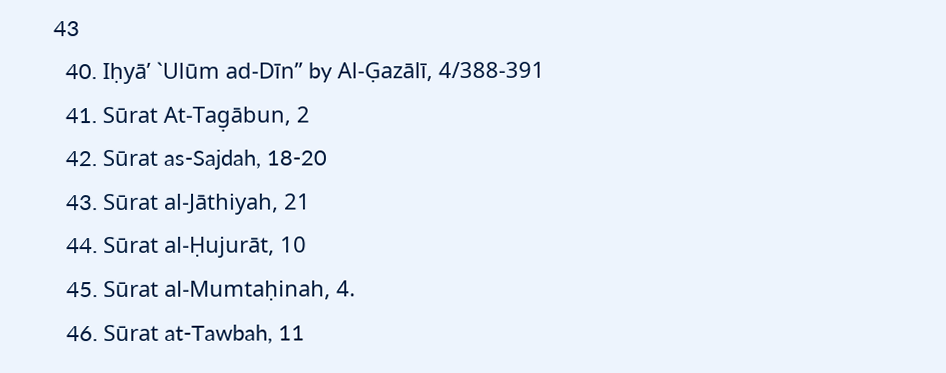43
  40. Iḥyā’ `Ulūm ad-Dīn” by Al-G̣azālī, 4/388-391
  41. Sūrat At-Tag̣ābun, 2
  42. Sūrat as-Sajdah, 18-20
  43. Sūrat al-Jāthiyah, 21
  44. Sūrat al-Ḥujurāt, 10
  45. Sūrat al-Mumtaḥinah, 4.
  46. Sūrat at-Tawbah, 11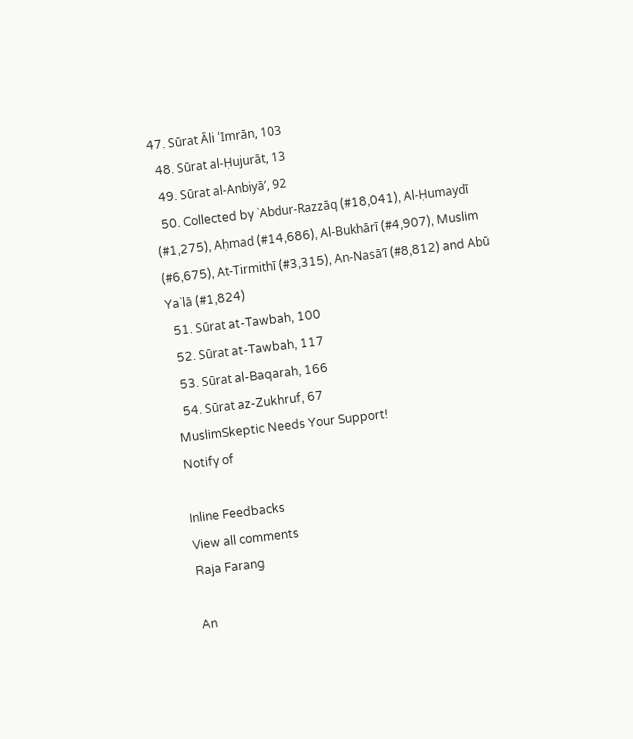47. Sūrat Āli ‘Imrān, 103
  48. Sūrat al-Ḥujurāt, 13
  49. Sūrat al-Anbiyā’, 92
  50. Collected by `Abdur-Razzāq (#18,041), Al-Ḥumaydī (#1,275), Aḥmad (#14,686), Al-Bukhārī (#4,907), Muslim (#6,675), At-Tirmithī (#3,315), An-Nasā’ī (#8,812) and Abū Ya`lā (#1,824)
  51. Sūrat at-Tawbah, 100
  52. Sūrat at-Tawbah, 117
  53. Sūrat al-Baqarah, 166
  54. Sūrat az-Zukhruf, 67
MuslimSkeptic Needs Your Support!
Notify of

Inline Feedbacks
View all comments
Raja Farang

An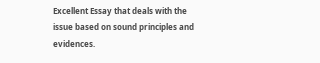Excellent Essay that deals with the issue based on sound principles and evidences.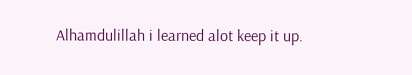Alhamdulillah i learned alot keep it up.